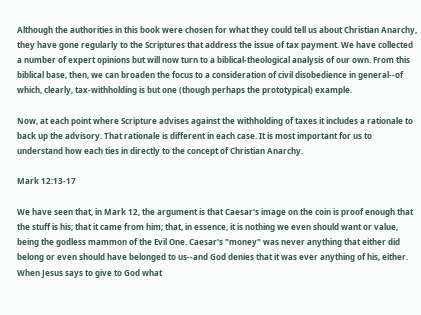Although the authorities in this book were chosen for what they could tell us about Christian Anarchy, they have gone regularly to the Scriptures that address the issue of tax payment. We have collected a number of expert opinions but will now turn to a biblical-theological analysis of our own. From this biblical base, then, we can broaden the focus to a consideration of civil disobedience in general--of which, clearly, tax-withholding is but one (though perhaps the prototypical) example.

Now, at each point where Scripture advises against the withholding of taxes it includes a rationale to back up the advisory. That rationale is different in each case. It is most important for us to understand how each ties in directly to the concept of Christian Anarchy.

Mark 12:13-17

We have seen that, in Mark 12, the argument is that Caesar's image on the coin is proof enough that the stuff is his; that it came from him; that, in essence, it is nothing we even should want or value, being the godless mammon of the Evil One. Caesar's "money" was never anything that either did belong or even should have belonged to us--and God denies that it was ever anything of his, either. When Jesus says to give to God what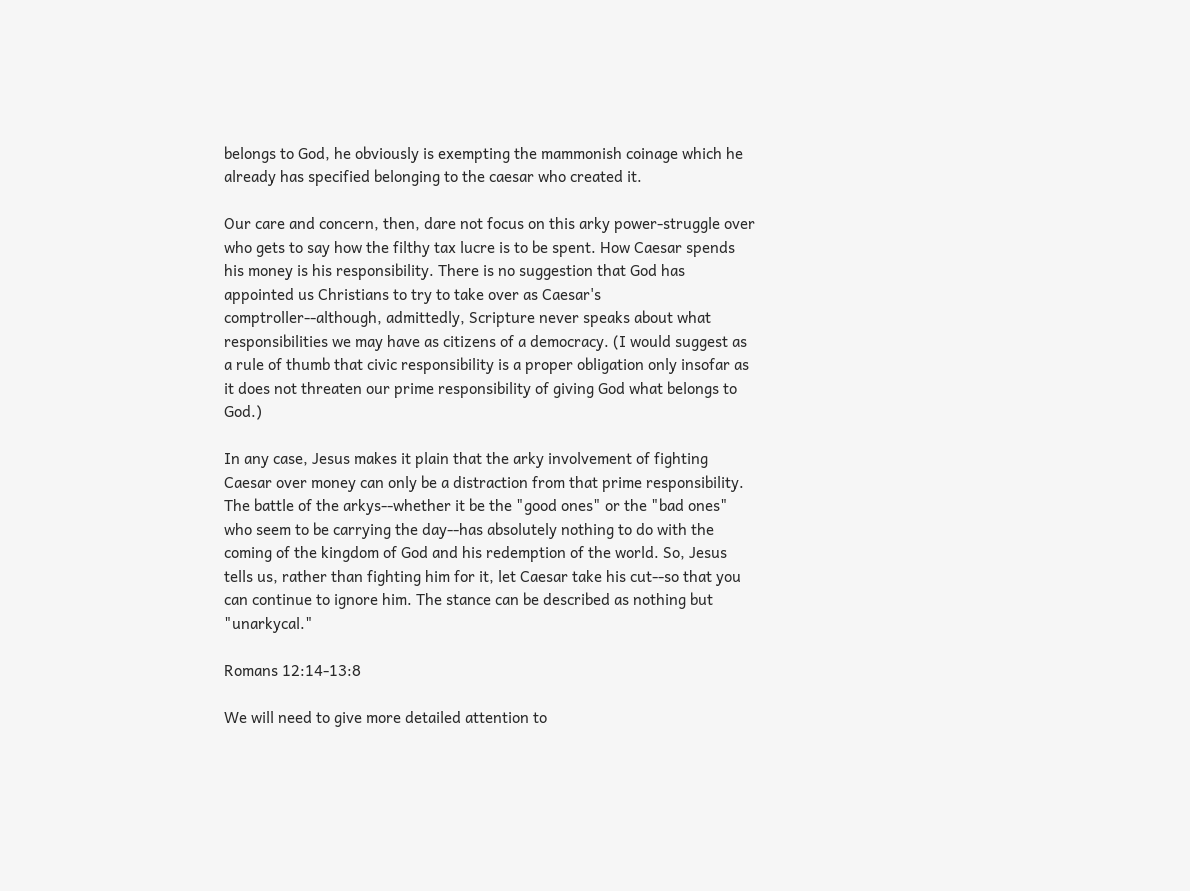belongs to God, he obviously is exempting the mammonish coinage which he already has specified belonging to the caesar who created it.

Our care and concern, then, dare not focus on this arky power-struggle over who gets to say how the filthy tax lucre is to be spent. How Caesar spends his money is his responsibility. There is no suggestion that God has appointed us Christians to try to take over as Caesar's comptroller--although, admittedly, Scripture never speaks about what responsibilities we may have as citizens of a democracy. (I would suggest as a rule of thumb that civic responsibility is a proper obligation only insofar as it does not threaten our prime responsibility of giving God what belongs to God.)

In any case, Jesus makes it plain that the arky involvement of fighting Caesar over money can only be a distraction from that prime responsibility. The battle of the arkys--whether it be the "good ones" or the "bad ones" who seem to be carrying the day--has absolutely nothing to do with the coming of the kingdom of God and his redemption of the world. So, Jesus tells us, rather than fighting him for it, let Caesar take his cut--so that you can continue to ignore him. The stance can be described as nothing but "unarkycal."

Romans 12:14-13:8

We will need to give more detailed attention to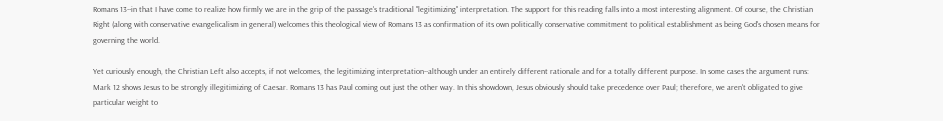Romans 13--in that I have come to realize how firmly we are in the grip of the passage's traditional "legitimizing" interpretation. The support for this reading falls into a most interesting alignment. Of course, the Christian Right (along with conservative evangelicalism in general) welcomes this theological view of Romans 13 as confirmation of its own politically conservative commitment to political establishment as being God's chosen means for governing the world.

Yet curiously enough, the Christian Left also accepts, if not welcomes, the legitimizing interpretation--although under an entirely different rationale and for a totally different purpose. In some cases the argument runs: Mark 12 shows Jesus to be strongly illegitimizing of Caesar. Romans 13 has Paul coming out just the other way. In this showdown, Jesus obviously should take precedence over Paul; therefore, we aren't obligated to give particular weight to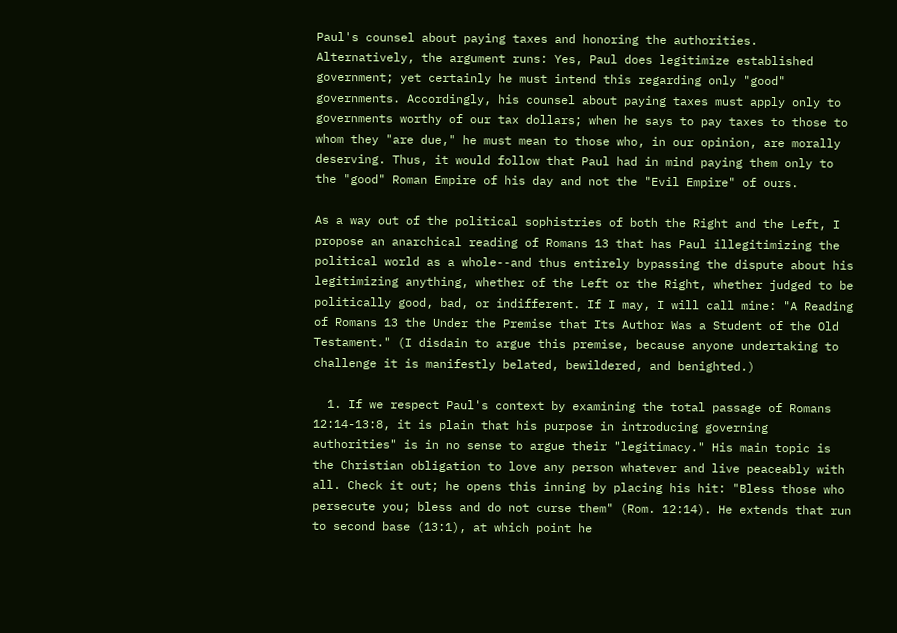Paul's counsel about paying taxes and honoring the authorities. Alternatively, the argument runs: Yes, Paul does legitimize established government; yet certainly he must intend this regarding only "good" governments. Accordingly, his counsel about paying taxes must apply only to governments worthy of our tax dollars; when he says to pay taxes to those to whom they "are due," he must mean to those who, in our opinion, are morally deserving. Thus, it would follow that Paul had in mind paying them only to the "good" Roman Empire of his day and not the "Evil Empire" of ours.

As a way out of the political sophistries of both the Right and the Left, I propose an anarchical reading of Romans 13 that has Paul illegitimizing the political world as a whole--and thus entirely bypassing the dispute about his legitimizing anything, whether of the Left or the Right, whether judged to be politically good, bad, or indifferent. If I may, I will call mine: "A Reading of Romans 13 the Under the Premise that Its Author Was a Student of the Old Testament." (I disdain to argue this premise, because anyone undertaking to challenge it is manifestly belated, bewildered, and benighted.)

  1. If we respect Paul's context by examining the total passage of Romans 12:14-13:8, it is plain that his purpose in introducing governing authorities" is in no sense to argue their "legitimacy." His main topic is the Christian obligation to love any person whatever and live peaceably with all. Check it out; he opens this inning by placing his hit: "Bless those who persecute you; bless and do not curse them" (Rom. 12:14). He extends that run to second base (13:1), at which point he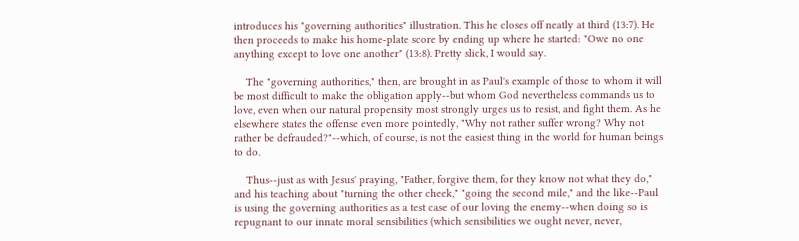introduces his "governing authorities" illustration. This he closes off neatly at third (13:7). He then proceeds to make his home-plate score by ending up where he started: "Owe no one anything except to love one another" (13:8). Pretty slick, I would say.

    The "governing authorities," then, are brought in as Paul's example of those to whom it will be most difficult to make the obligation apply--but whom God nevertheless commands us to love, even when our natural propensity most strongly urges us to resist, and fight them. As he elsewhere states the offense even more pointedly, "Why not rather suffer wrong? Why not rather be defrauded?"--which, of course, is not the easiest thing in the world for human beings to do.

    Thus--just as with Jesus' praying, "Father, forgive them, for they know not what they do," and his teaching about "turning the other cheek," "going the second mile," and the like--Paul is using the governing authorities as a test case of our loving the enemy--when doing so is repugnant to our innate moral sensibilities (which sensibilities we ought never, never,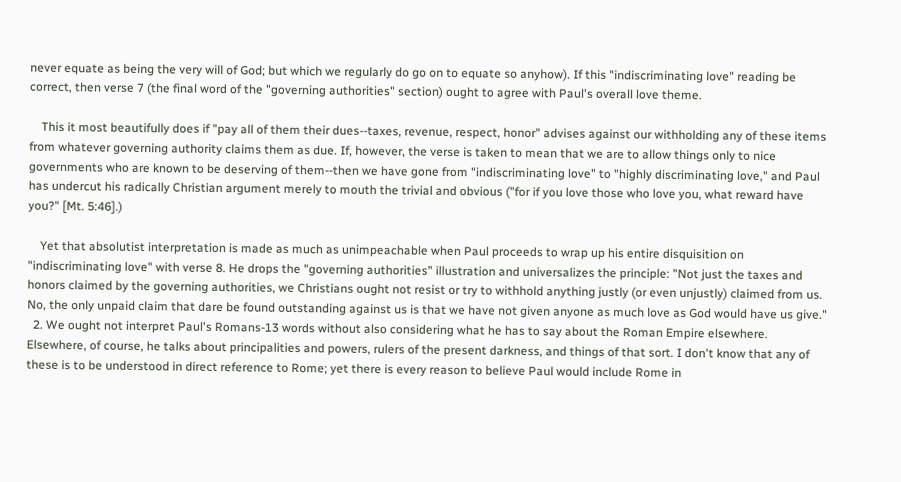never equate as being the very will of God; but which we regularly do go on to equate so anyhow). If this "indiscriminating love" reading be correct, then verse 7 (the final word of the "governing authorities" section) ought to agree with Paul's overall love theme.

    This it most beautifully does if "pay all of them their dues--taxes, revenue, respect, honor" advises against our withholding any of these items from whatever governing authority claims them as due. If, however, the verse is taken to mean that we are to allow things only to nice governments who are known to be deserving of them--then we have gone from "indiscriminating love" to "highly discriminating love," and Paul has undercut his radically Christian argument merely to mouth the trivial and obvious ("for if you love those who love you, what reward have you?" [Mt. 5:46].)

    Yet that absolutist interpretation is made as much as unimpeachable when Paul proceeds to wrap up his entire disquisition on "indiscriminating love" with verse 8. He drops the "governing authorities" illustration and universalizes the principle: "Not just the taxes and honors claimed by the governing authorities, we Christians ought not resist or try to withhold anything justly (or even unjustly) claimed from us. No, the only unpaid claim that dare be found outstanding against us is that we have not given anyone as much love as God would have us give."
  2. We ought not interpret Paul's Romans-13 words without also considering what he has to say about the Roman Empire elsewhere. Elsewhere, of course, he talks about principalities and powers, rulers of the present darkness, and things of that sort. I don't know that any of these is to be understood in direct reference to Rome; yet there is every reason to believe Paul would include Rome in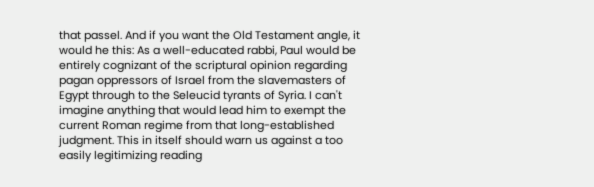that passel. And if you want the Old Testament angle, it would he this: As a well-educated rabbi, Paul would be entirely cognizant of the scriptural opinion regarding pagan oppressors of Israel from the slavemasters of Egypt through to the Seleucid tyrants of Syria. I can't imagine anything that would lead him to exempt the current Roman regime from that long-established judgment. This in itself should warn us against a too easily legitimizing reading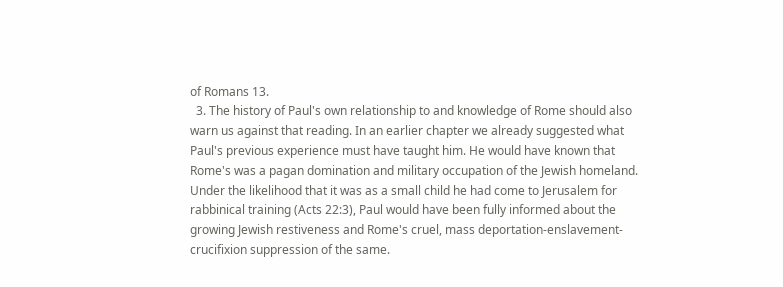of Romans 13.
  3. The history of Paul's own relationship to and knowledge of Rome should also warn us against that reading. In an earlier chapter we already suggested what Paul's previous experience must have taught him. He would have known that Rome's was a pagan domination and military occupation of the Jewish homeland. Under the likelihood that it was as a small child he had come to Jerusalem for rabbinical training (Acts 22:3), Paul would have been fully informed about the growing Jewish restiveness and Rome's cruel, mass deportation-enslavement-crucifixion suppression of the same.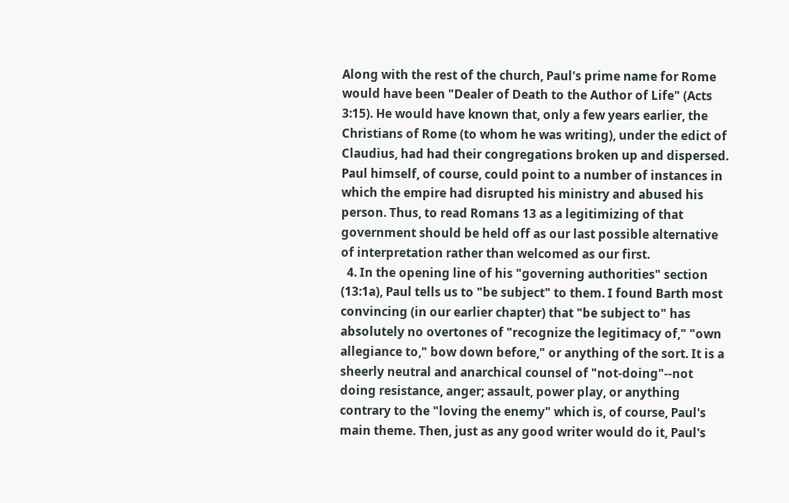Along with the rest of the church, Paul's prime name for Rome would have been "Dealer of Death to the Author of Life" (Acts 3:15). He would have known that, only a few years earlier, the Christians of Rome (to whom he was writing), under the edict of Claudius, had had their congregations broken up and dispersed. Paul himself, of course, could point to a number of instances in which the empire had disrupted his ministry and abused his person. Thus, to read Romans 13 as a legitimizing of that government should be held off as our last possible alternative of interpretation rather than welcomed as our first.
  4. In the opening line of his "governing authorities" section (13:1a), Paul tells us to "be subject" to them. I found Barth most convincing (in our earlier chapter) that "be subject to" has absolutely no overtones of "recognize the legitimacy of," "own allegiance to," bow down before," or anything of the sort. It is a sheerly neutral and anarchical counsel of "not-doing"--not doing resistance, anger; assault, power play, or anything contrary to the "loving the enemy" which is, of course, Paul's main theme. Then, just as any good writer would do it, Paul's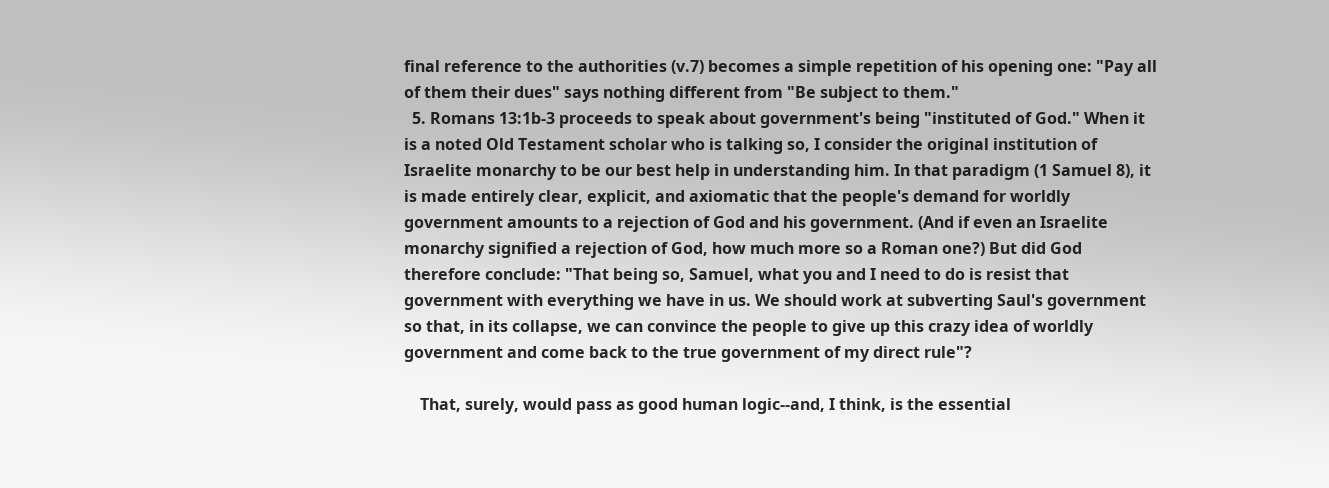final reference to the authorities (v.7) becomes a simple repetition of his opening one: "Pay all of them their dues" says nothing different from "Be subject to them."
  5. Romans 13:1b-3 proceeds to speak about government's being "instituted of God." When it is a noted Old Testament scholar who is talking so, I consider the original institution of Israelite monarchy to be our best help in understanding him. In that paradigm (1 Samuel 8), it is made entirely clear, explicit, and axiomatic that the people's demand for worldly government amounts to a rejection of God and his government. (And if even an Israelite monarchy signified a rejection of God, how much more so a Roman one?) But did God therefore conclude: "That being so, Samuel, what you and I need to do is resist that government with everything we have in us. We should work at subverting Saul's government so that, in its collapse, we can convince the people to give up this crazy idea of worldly government and come back to the true government of my direct rule"?

    That, surely, would pass as good human logic--and, I think, is the essential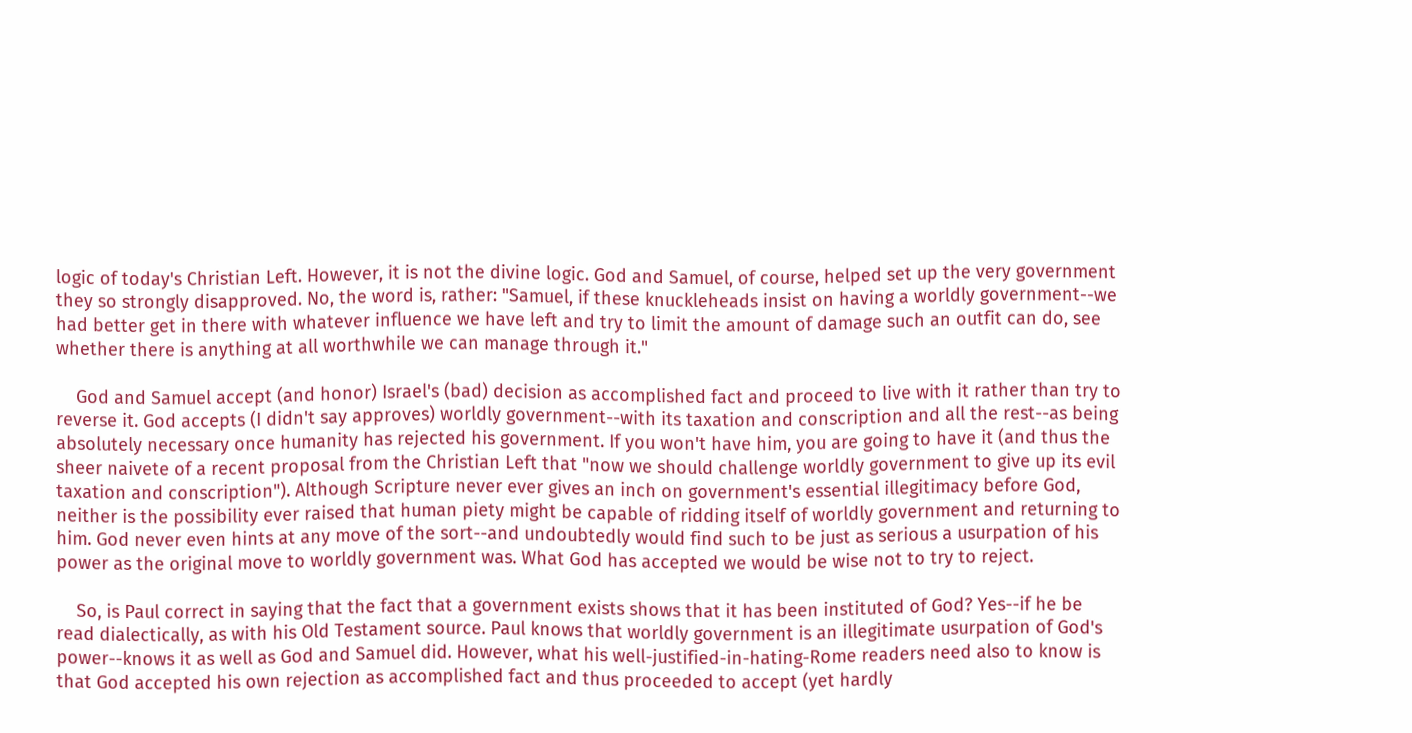logic of today's Christian Left. However, it is not the divine logic. God and Samuel, of course, helped set up the very government they so strongly disapproved. No, the word is, rather: "Samuel, if these knuckleheads insist on having a worldly government--we had better get in there with whatever influence we have left and try to limit the amount of damage such an outfit can do, see whether there is anything at all worthwhile we can manage through it."

    God and Samuel accept (and honor) Israel's (bad) decision as accomplished fact and proceed to live with it rather than try to reverse it. God accepts (I didn't say approves) worldly government--with its taxation and conscription and all the rest--as being absolutely necessary once humanity has rejected his government. If you won't have him, you are going to have it (and thus the sheer naivete of a recent proposal from the Christian Left that "now we should challenge worldly government to give up its evil taxation and conscription"). Although Scripture never ever gives an inch on government's essential illegitimacy before God, neither is the possibility ever raised that human piety might be capable of ridding itself of worldly government and returning to him. God never even hints at any move of the sort--and undoubtedly would find such to be just as serious a usurpation of his power as the original move to worldly government was. What God has accepted we would be wise not to try to reject.

    So, is Paul correct in saying that the fact that a government exists shows that it has been instituted of God? Yes--if he be read dialectically, as with his Old Testament source. Paul knows that worldly government is an illegitimate usurpation of God's power--knows it as well as God and Samuel did. However, what his well-justified-in-hating-Rome readers need also to know is that God accepted his own rejection as accomplished fact and thus proceeded to accept (yet hardly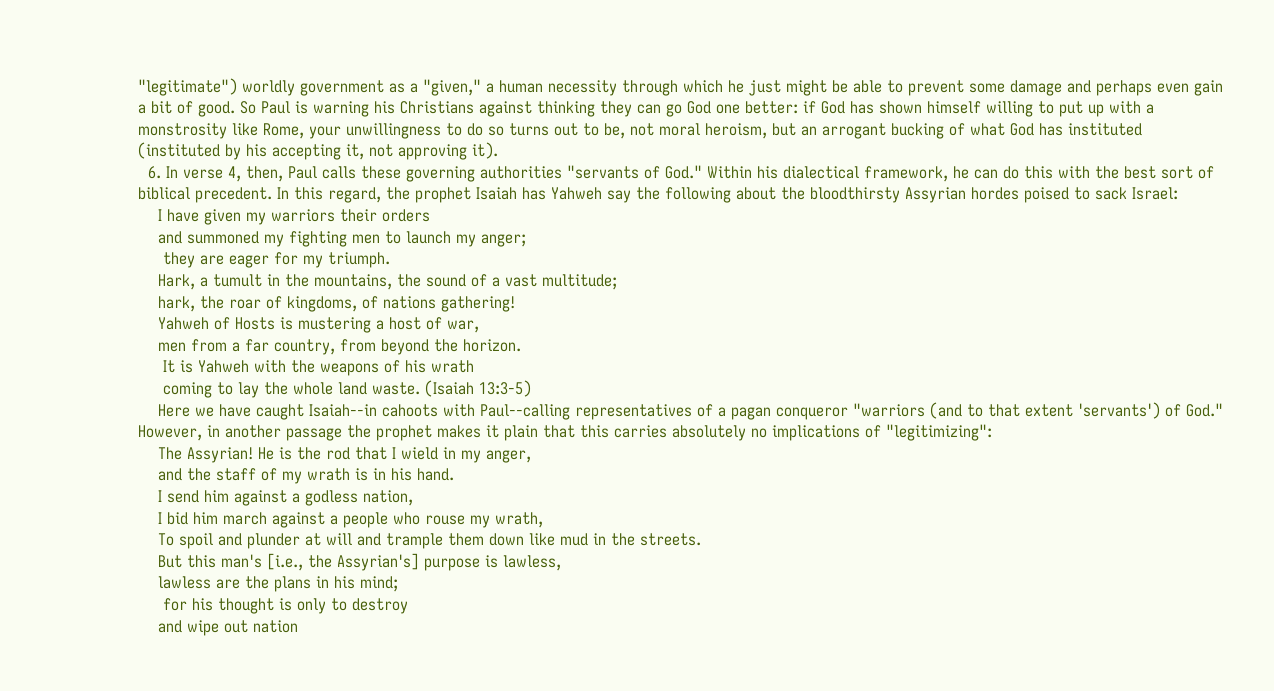"legitimate") worldly government as a "given," a human necessity through which he just might be able to prevent some damage and perhaps even gain a bit of good. So Paul is warning his Christians against thinking they can go God one better: if God has shown himself willing to put up with a monstrosity like Rome, your unwillingness to do so turns out to be, not moral heroism, but an arrogant bucking of what God has instituted (instituted by his accepting it, not approving it).
  6. In verse 4, then, Paul calls these governing authorities "servants of God." Within his dialectical framework, he can do this with the best sort of biblical precedent. In this regard, the prophet Isaiah has Yahweh say the following about the bloodthirsty Assyrian hordes poised to sack Israel:
    I have given my warriors their orders
    and summoned my fighting men to launch my anger;
     they are eager for my triumph.
    Hark, a tumult in the mountains, the sound of a vast multitude;
    hark, the roar of kingdoms, of nations gathering!
    Yahweh of Hosts is mustering a host of war,
    men from a far country, from beyond the horizon.
     It is Yahweh with the weapons of his wrath
     coming to lay the whole land waste. (Isaiah 13:3-5)
    Here we have caught Isaiah--in cahoots with Paul--calling representatives of a pagan conqueror "warriors (and to that extent 'servants') of God." However, in another passage the prophet makes it plain that this carries absolutely no implications of "legitimizing":
    The Assyrian! He is the rod that I wield in my anger,
    and the staff of my wrath is in his hand.
    I send him against a godless nation,
    I bid him march against a people who rouse my wrath,
    To spoil and plunder at will and trample them down like mud in the streets.
    But this man's [i.e., the Assyrian's] purpose is lawless,
    lawless are the plans in his mind;
     for his thought is only to destroy
    and wipe out nation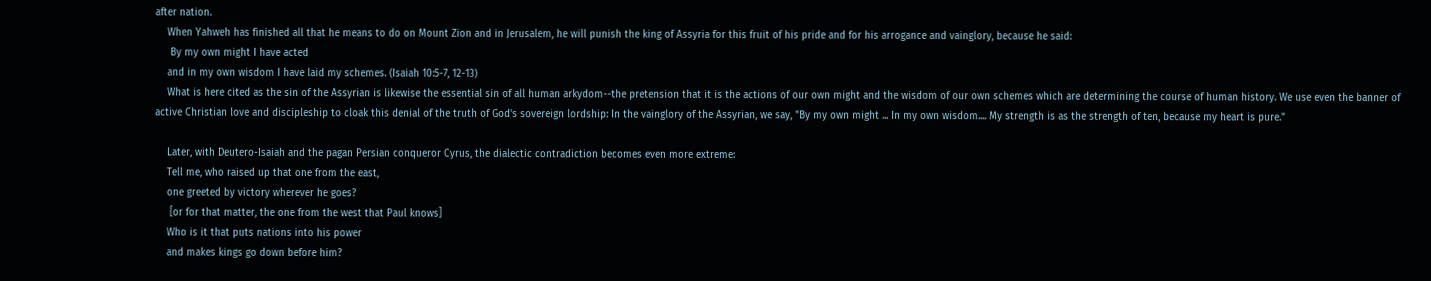after nation.
    When Yahweh has finished all that he means to do on Mount Zion and in Jerusalem, he will punish the king of Assyria for this fruit of his pride and for his arrogance and vainglory, because he said:
     By my own might I have acted
    and in my own wisdom I have laid my schemes. (Isaiah 10:5-7, 12-13)
    What is here cited as the sin of the Assyrian is likewise the essential sin of all human arkydom--the pretension that it is the actions of our own might and the wisdom of our own schemes which are determining the course of human history. We use even the banner of active Christian love and discipleship to cloak this denial of the truth of God's sovereign lordship: In the vainglory of the Assyrian, we say, "By my own might ... In my own wisdom.... My strength is as the strength of ten, because my heart is pure."

    Later, with Deutero-Isaiah and the pagan Persian conqueror Cyrus, the dialectic contradiction becomes even more extreme:
    Tell me, who raised up that one from the east,
    one greeted by victory wherever he goes?
     [or for that matter, the one from the west that Paul knows]
    Who is it that puts nations into his power
    and makes kings go down before him?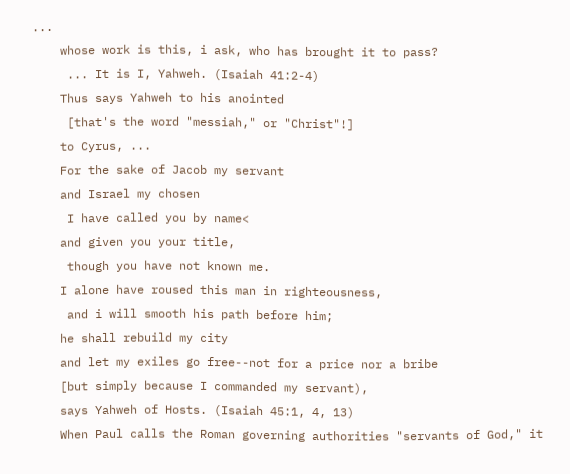...
    whose work is this, i ask, who has brought it to pass?
     ... It is I, Yahweh. (Isaiah 41:2-4)
    Thus says Yahweh to his anointed
     [that's the word "messiah," or "Christ"!]
    to Cyrus, ...
    For the sake of Jacob my servant
    and Israel my chosen
     I have called you by name<
    and given you your title,
     though you have not known me.
    I alone have roused this man in righteousness,
     and i will smooth his path before him;
    he shall rebuild my city
    and let my exiles go free--not for a price nor a bribe
    [but simply because I commanded my servant),
    says Yahweh of Hosts. (Isaiah 45:1, 4, 13)
    When Paul calls the Roman governing authorities "servants of God," it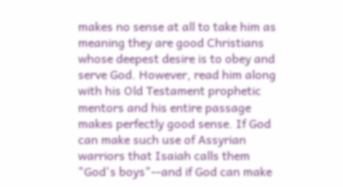makes no sense at all to take him as meaning they are good Christians whose deepest desire is to obey and serve God. However, read him along with his Old Testament prophetic mentors and his entire passage makes perfectly good sense. If God can make such use of Assyrian warriors that Isaiah calls them "God's boys"--and if God can make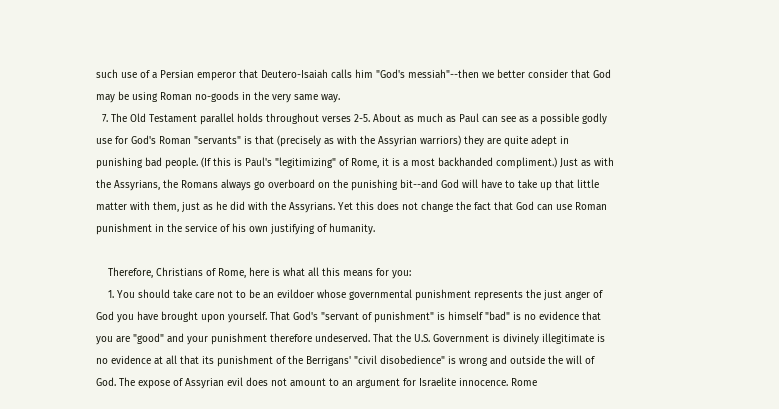such use of a Persian emperor that Deutero-Isaiah calls him "God's messiah"--then we better consider that God may be using Roman no-goods in the very same way.
  7. The Old Testament parallel holds throughout verses 2-5. About as much as Paul can see as a possible godly use for God's Roman "servants" is that (precisely as with the Assyrian warriors) they are quite adept in punishing bad people. (If this is Paul's "legitimizing" of Rome, it is a most backhanded compliment.) Just as with the Assyrians, the Romans always go overboard on the punishing bit--and God will have to take up that little matter with them, just as he did with the Assyrians. Yet this does not change the fact that God can use Roman punishment in the service of his own justifying of humanity.

    Therefore, Christians of Rome, here is what all this means for you:
    1. You should take care not to be an evildoer whose governmental punishment represents the just anger of God you have brought upon yourself. That God's "servant of punishment" is himself "bad" is no evidence that you are "good" and your punishment therefore undeserved. That the U.S. Government is divinely illegitimate is no evidence at all that its punishment of the Berrigans' "civil disobedience" is wrong and outside the will of God. The expose of Assyrian evil does not amount to an argument for Israelite innocence. Rome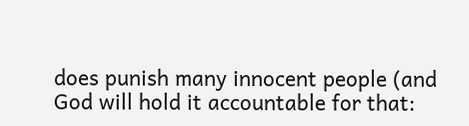does punish many innocent people (and God will hold it accountable for that: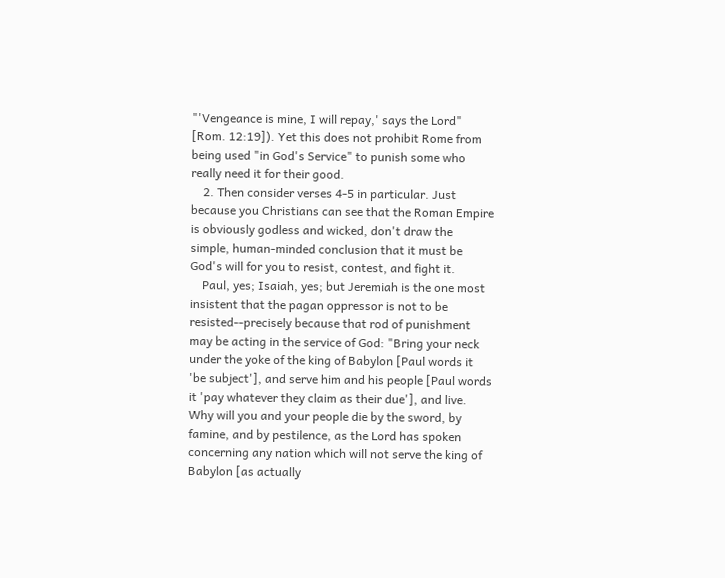"'Vengeance is mine, I will repay,' says the Lord" [Rom. 12:19]). Yet this does not prohibit Rome from being used "in God's Service" to punish some who really need it for their good.
    2. Then consider verses 4-5 in particular. Just because you Christians can see that the Roman Empire is obviously godless and wicked, don't draw the simple, human-minded conclusion that it must be God's will for you to resist, contest, and fight it.
    Paul, yes; Isaiah, yes; but Jeremiah is the one most insistent that the pagan oppressor is not to be resisted--precisely because that rod of punishment may be acting in the service of God: "Bring your neck under the yoke of the king of Babylon [Paul words it 'be subject'], and serve him and his people [Paul words it 'pay whatever they claim as their due'], and live. Why will you and your people die by the sword, by famine, and by pestilence, as the Lord has spoken concerning any nation which will not serve the king of Babylon [as actually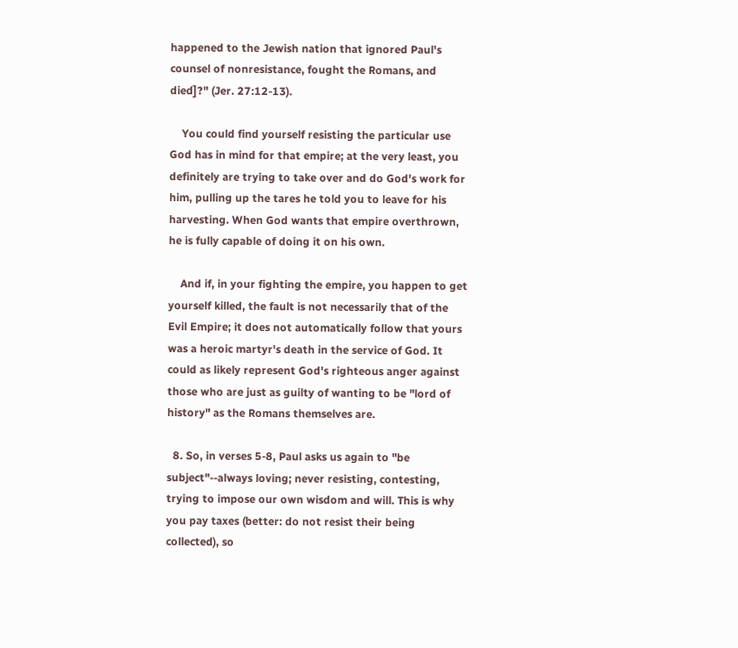happened to the Jewish nation that ignored Paul's counsel of nonresistance, fought the Romans, and died]?" (Jer. 27:12-13).

    You could find yourself resisting the particular use God has in mind for that empire; at the very least, you definitely are trying to take over and do God's work for him, pulling up the tares he told you to leave for his harvesting. When God wants that empire overthrown, he is fully capable of doing it on his own.

    And if, in your fighting the empire, you happen to get yourself killed, the fault is not necessarily that of the Evil Empire; it does not automatically follow that yours was a heroic martyr's death in the service of God. It could as likely represent God's righteous anger against those who are just as guilty of wanting to be "lord of history" as the Romans themselves are.

  8. So, in verses 5-8, Paul asks us again to "be subject"--always loving; never resisting, contesting, trying to impose our own wisdom and will. This is why you pay taxes (better: do not resist their being collected), so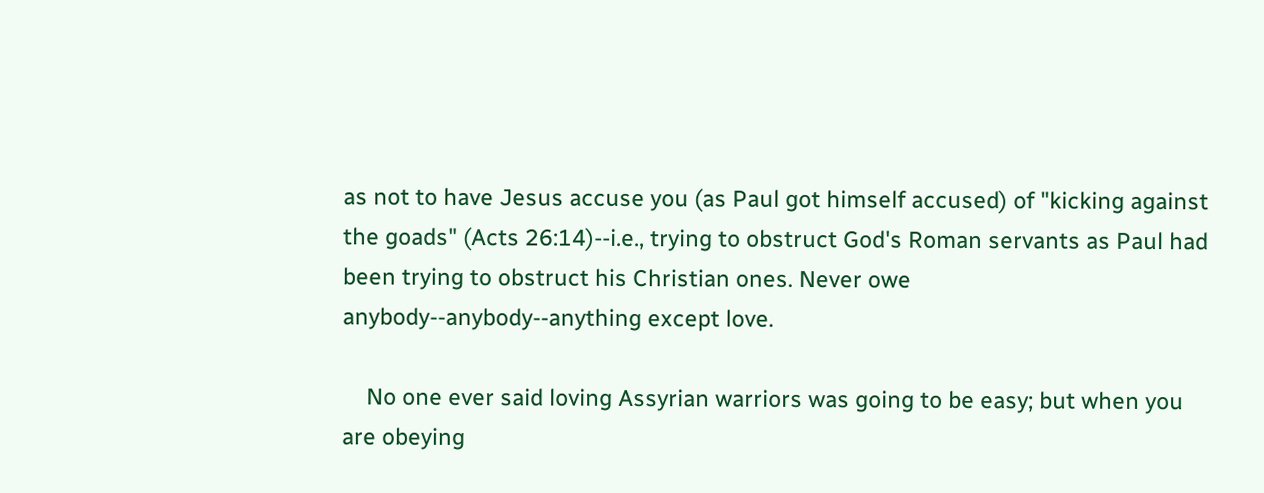as not to have Jesus accuse you (as Paul got himself accused) of "kicking against the goads" (Acts 26:14)--i.e., trying to obstruct God's Roman servants as Paul had been trying to obstruct his Christian ones. Never owe anybody--anybody--anything except love.

    No one ever said loving Assyrian warriors was going to be easy; but when you are obeying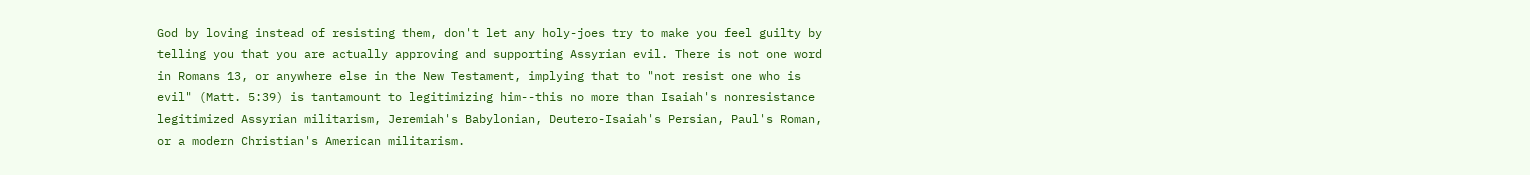God by loving instead of resisting them, don't let any holy-joes try to make you feel guilty by telling you that you are actually approving and supporting Assyrian evil. There is not one word in Romans 13, or anywhere else in the New Testament, implying that to "not resist one who is evil" (Matt. 5:39) is tantamount to legitimizing him--this no more than Isaiah's nonresistance legitimized Assyrian militarism, Jeremiah's Babylonian, Deutero-Isaiah's Persian, Paul's Roman, or a modern Christian's American militarism.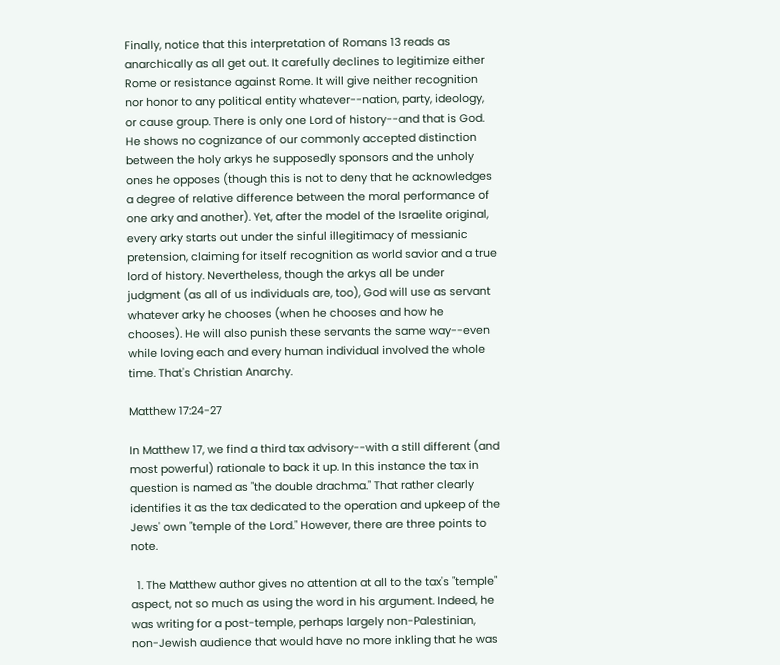Finally, notice that this interpretation of Romans 13 reads as anarchically as all get out. It carefully declines to legitimize either Rome or resistance against Rome. It will give neither recognition nor honor to any political entity whatever--nation, party, ideology, or cause group. There is only one Lord of history--and that is God. He shows no cognizance of our commonly accepted distinction between the holy arkys he supposedly sponsors and the unholy ones he opposes (though this is not to deny that he acknowledges a degree of relative difference between the moral performance of one arky and another). Yet, after the model of the Israelite original, every arky starts out under the sinful illegitimacy of messianic pretension, claiming for itself recognition as world savior and a true lord of history. Nevertheless, though the arkys all be under judgment (as all of us individuals are, too), God will use as servant whatever arky he chooses (when he chooses and how he chooses). He will also punish these servants the same way--even while loving each and every human individual involved the whole time. That's Christian Anarchy.

Matthew 17:24-27

In Matthew 17, we find a third tax advisory--with a still different (and most powerful) rationale to back it up. In this instance the tax in question is named as "the double drachma." That rather clearly identifies it as the tax dedicated to the operation and upkeep of the Jews' own "temple of the Lord." However, there are three points to note.

  1. The Matthew author gives no attention at all to the tax's "temple" aspect, not so much as using the word in his argument. Indeed, he was writing for a post-temple, perhaps largely non-Palestinian, non-Jewish audience that would have no more inkling that he was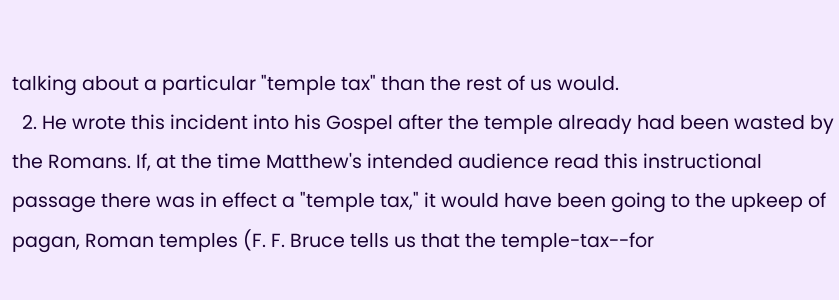talking about a particular "temple tax" than the rest of us would.
  2. He wrote this incident into his Gospel after the temple already had been wasted by the Romans. If, at the time Matthew's intended audience read this instructional passage there was in effect a "temple tax," it would have been going to the upkeep of pagan, Roman temples (F. F. Bruce tells us that the temple-tax--for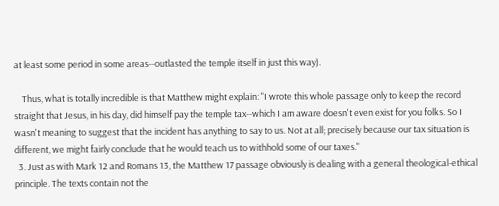at least some period in some areas--outlasted the temple itself in just this way).

    Thus, what is totally incredible is that Matthew might explain: "I wrote this whole passage only to keep the record straight that Jesus, in his day, did himself pay the temple tax--which I am aware doesn't even exist for you folks. So I wasn't meaning to suggest that the incident has anything to say to us. Not at all; precisely because our tax situation is different, we might fairly conclude that he would teach us to withhold some of our taxes."
  3. Just as with Mark 12 and Romans 13, the Matthew 17 passage obviously is dealing with a general theological-ethical principle. The texts contain not the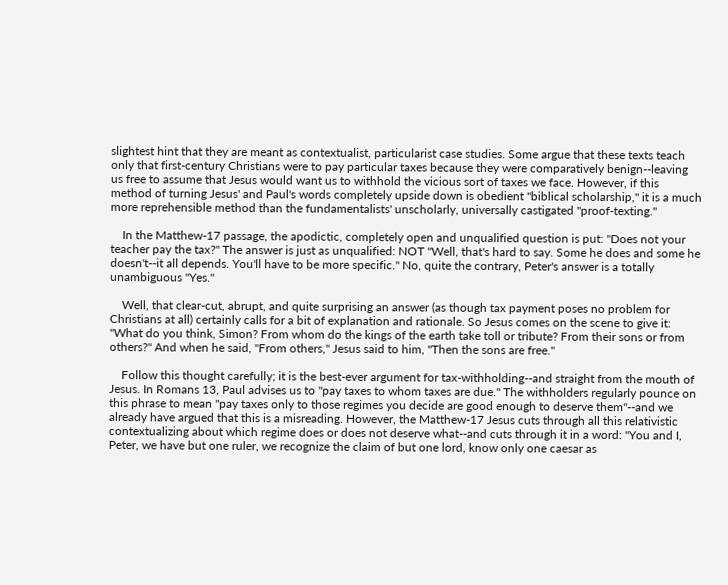slightest hint that they are meant as contextualist, particularist case studies. Some argue that these texts teach only that first-century Christians were to pay particular taxes because they were comparatively benign--leaving us free to assume that Jesus would want us to withhold the vicious sort of taxes we face. However, if this method of turning Jesus' and Paul's words completely upside down is obedient "biblical scholarship," it is a much more reprehensible method than the fundamentalists' unscholarly, universally castigated "proof-texting."

    In the Matthew-17 passage, the apodictic, completely open and unqualified question is put: "Does not your teacher pay the tax?" The answer is just as unqualified: NOT "Well, that's hard to say. Some he does and some he doesn't--it all depends. You'll have to be more specific." No, quite the contrary, Peter's answer is a totally unambiguous "Yes."

    Well, that clear-cut, abrupt, and quite surprising an answer (as though tax payment poses no problem for Christians at all) certainly calls for a bit of explanation and rationale. So Jesus comes on the scene to give it: "What do you think, Simon? From whom do the kings of the earth take toll or tribute? From their sons or from others?" And when he said, "From others," Jesus said to him, "Then the sons are free."

    Follow this thought carefully; it is the best-ever argument for tax-withholding--and straight from the mouth of Jesus. In Romans 13, Paul advises us to "pay taxes to whom taxes are due." The withholders regularly pounce on this phrase to mean "pay taxes only to those regimes you decide are good enough to deserve them"--and we already have argued that this is a misreading. However, the Matthew-17 Jesus cuts through all this relativistic contextualizing about which regime does or does not deserve what--and cuts through it in a word: "You and I, Peter, we have but one ruler, we recognize the claim of but one lord, know only one caesar as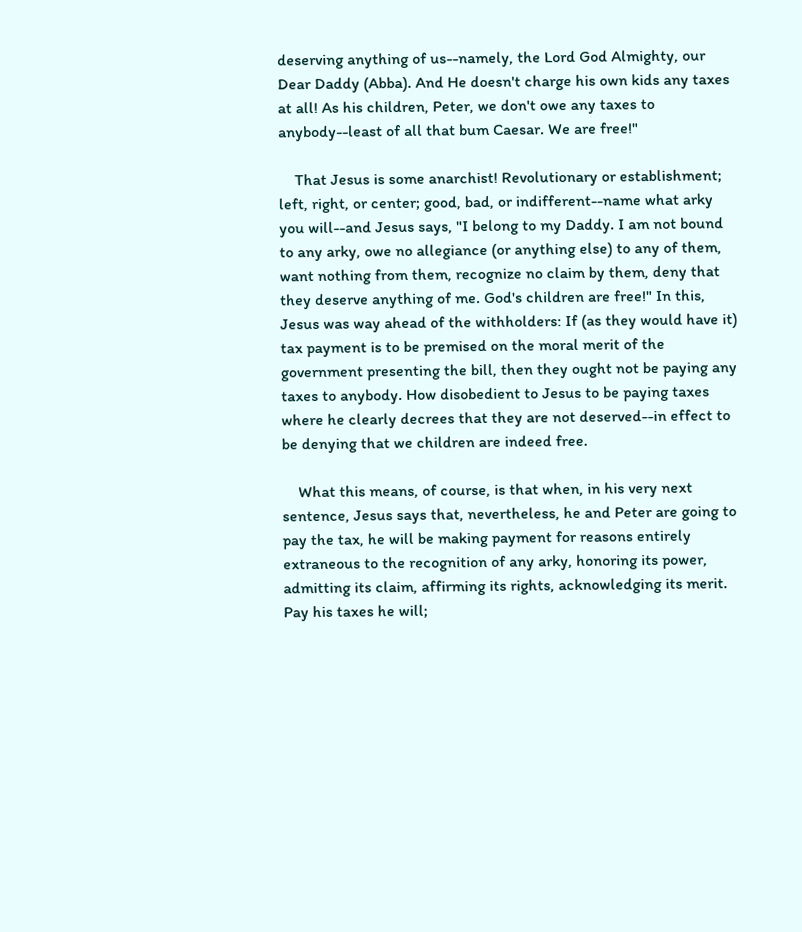deserving anything of us--namely, the Lord God Almighty, our Dear Daddy (Abba). And He doesn't charge his own kids any taxes at all! As his children, Peter, we don't owe any taxes to anybody--least of all that bum Caesar. We are free!"

    That Jesus is some anarchist! Revolutionary or establishment; left, right, or center; good, bad, or indifferent--name what arky you will--and Jesus says, "I belong to my Daddy. I am not bound to any arky, owe no allegiance (or anything else) to any of them, want nothing from them, recognize no claim by them, deny that they deserve anything of me. God's children are free!" In this, Jesus was way ahead of the withholders: If (as they would have it) tax payment is to be premised on the moral merit of the government presenting the bill, then they ought not be paying any taxes to anybody. How disobedient to Jesus to be paying taxes where he clearly decrees that they are not deserved--in effect to be denying that we children are indeed free.

    What this means, of course, is that when, in his very next sentence, Jesus says that, nevertheless, he and Peter are going to pay the tax, he will be making payment for reasons entirely extraneous to the recognition of any arky, honoring its power, admitting its claim, affirming its rights, acknowledging its merit. Pay his taxes he will;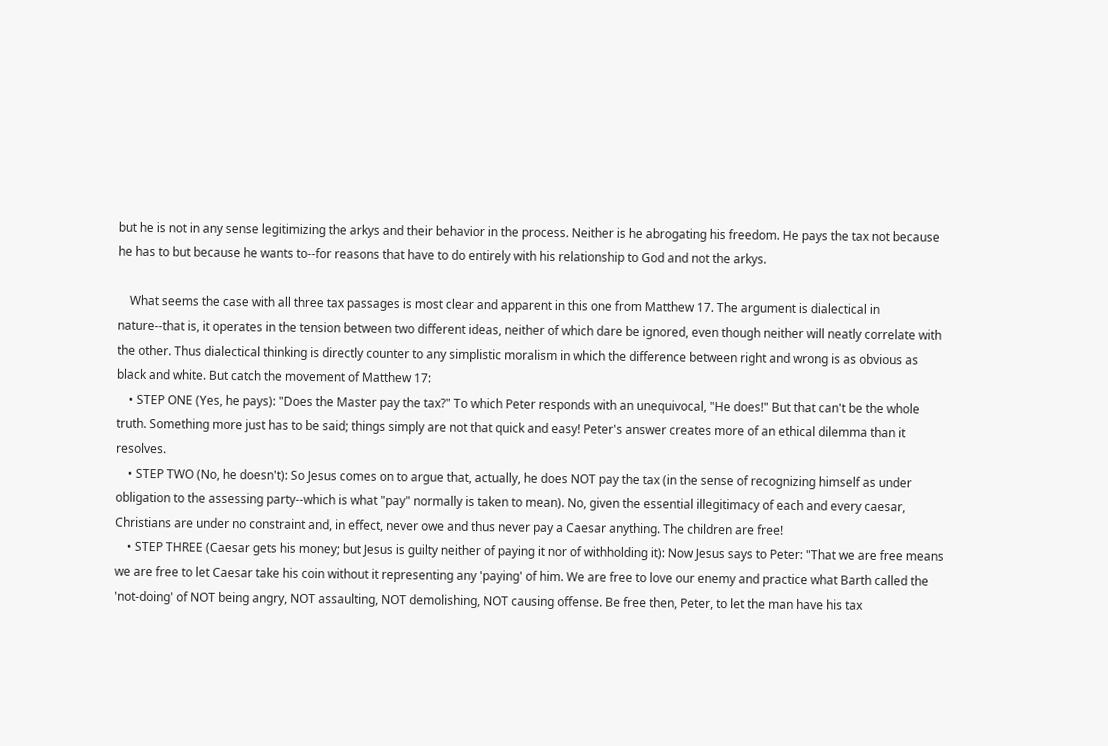but he is not in any sense legitimizing the arkys and their behavior in the process. Neither is he abrogating his freedom. He pays the tax not because he has to but because he wants to--for reasons that have to do entirely with his relationship to God and not the arkys.

    What seems the case with all three tax passages is most clear and apparent in this one from Matthew 17. The argument is dialectical in nature--that is, it operates in the tension between two different ideas, neither of which dare be ignored, even though neither will neatly correlate with the other. Thus dialectical thinking is directly counter to any simplistic moralism in which the difference between right and wrong is as obvious as black and white. But catch the movement of Matthew 17:
    • STEP ONE (Yes, he pays): "Does the Master pay the tax?" To which Peter responds with an unequivocal, "He does!" But that can't be the whole truth. Something more just has to be said; things simply are not that quick and easy! Peter's answer creates more of an ethical dilemma than it resolves.
    • STEP TWO (No, he doesn't): So Jesus comes on to argue that, actually, he does NOT pay the tax (in the sense of recognizing himself as under obligation to the assessing party--which is what "pay" normally is taken to mean). No, given the essential illegitimacy of each and every caesar, Christians are under no constraint and, in effect, never owe and thus never pay a Caesar anything. The children are free!
    • STEP THREE (Caesar gets his money; but Jesus is guilty neither of paying it nor of withholding it): Now Jesus says to Peter: "That we are free means we are free to let Caesar take his coin without it representing any 'paying' of him. We are free to love our enemy and practice what Barth called the 'not-doing' of NOT being angry, NOT assaulting, NOT demolishing, NOT causing offense. Be free then, Peter, to let the man have his tax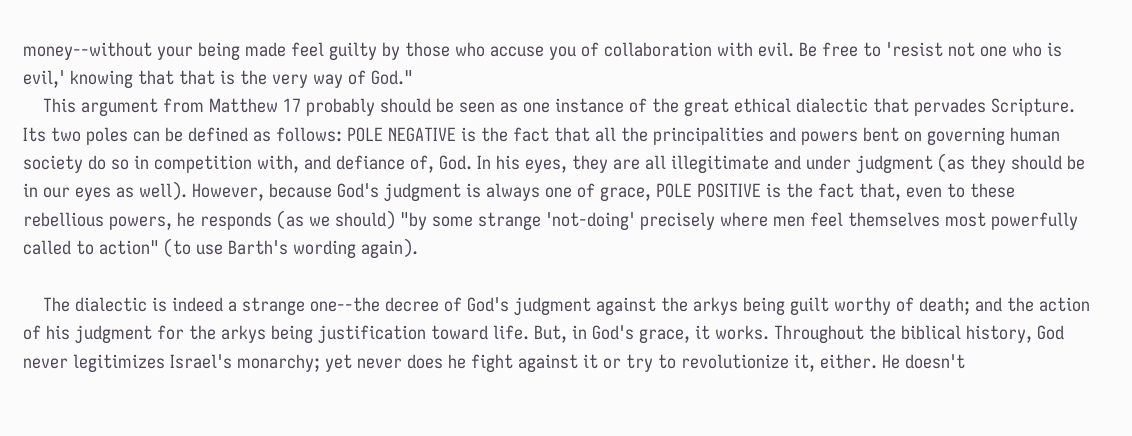money--without your being made feel guilty by those who accuse you of collaboration with evil. Be free to 'resist not one who is evil,' knowing that that is the very way of God."
    This argument from Matthew 17 probably should be seen as one instance of the great ethical dialectic that pervades Scripture. Its two poles can be defined as follows: POLE NEGATIVE is the fact that all the principalities and powers bent on governing human society do so in competition with, and defiance of, God. In his eyes, they are all illegitimate and under judgment (as they should be in our eyes as well). However, because God's judgment is always one of grace, POLE POSITIVE is the fact that, even to these rebellious powers, he responds (as we should) "by some strange 'not-doing' precisely where men feel themselves most powerfully called to action" (to use Barth's wording again).

    The dialectic is indeed a strange one--the decree of God's judgment against the arkys being guilt worthy of death; and the action of his judgment for the arkys being justification toward life. But, in God's grace, it works. Throughout the biblical history, God never legitimizes Israel's monarchy; yet never does he fight against it or try to revolutionize it, either. He doesn't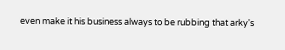even make it his business always to be rubbing that arky's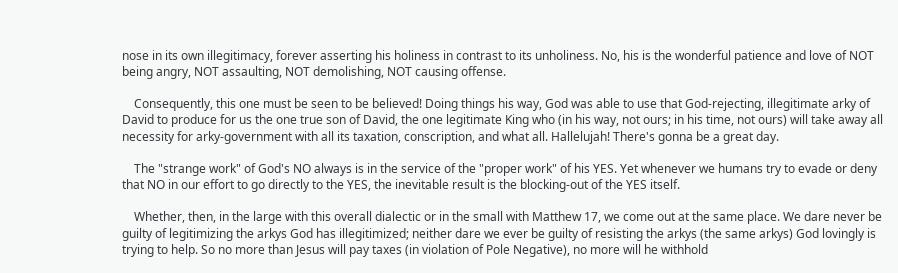nose in its own illegitimacy, forever asserting his holiness in contrast to its unholiness. No, his is the wonderful patience and love of NOT being angry, NOT assaulting, NOT demolishing, NOT causing offense.

    Consequently, this one must be seen to be believed! Doing things his way, God was able to use that God-rejecting, illegitimate arky of David to produce for us the one true son of David, the one legitimate King who (in his way, not ours; in his time, not ours) will take away all necessity for arky-government with all its taxation, conscription, and what all. Hallelujah! There's gonna be a great day.

    The "strange work" of God's NO always is in the service of the "proper work" of his YES. Yet whenever we humans try to evade or deny that NO in our effort to go directly to the YES, the inevitable result is the blocking-out of the YES itself.

    Whether, then, in the large with this overall dialectic or in the small with Matthew 17, we come out at the same place. We dare never be guilty of legitimizing the arkys God has illegitimized; neither dare we ever be guilty of resisting the arkys (the same arkys) God lovingly is trying to help. So no more than Jesus will pay taxes (in violation of Pole Negative), no more will he withhold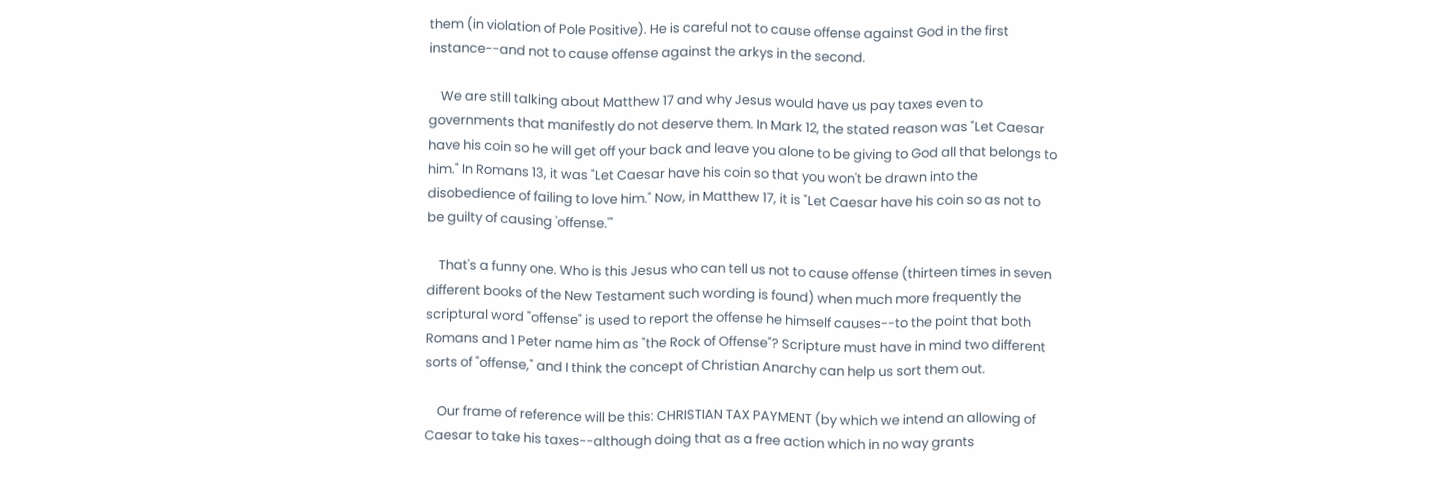them (in violation of Pole Positive). He is careful not to cause offense against God in the first instance--and not to cause offense against the arkys in the second.

    We are still talking about Matthew 17 and why Jesus would have us pay taxes even to governments that manifestly do not deserve them. In Mark 12, the stated reason was "Let Caesar have his coin so he will get off your back and leave you alone to be giving to God all that belongs to him." In Romans 13, it was "Let Caesar have his coin so that you won't be drawn into the disobedience of failing to love him." Now, in Matthew 17, it is "Let Caesar have his coin so as not to be guilty of causing 'offense.'"

    That's a funny one. Who is this Jesus who can tell us not to cause offense (thirteen times in seven different books of the New Testament such wording is found) when much more frequently the scriptural word "offense" is used to report the offense he himself causes--to the point that both Romans and 1 Peter name him as "the Rock of Offense"? Scripture must have in mind two different sorts of "offense," and I think the concept of Christian Anarchy can help us sort them out.

    Our frame of reference will be this: CHRISTIAN TAX PAYMENT (by which we intend an allowing of Caesar to take his taxes--although doing that as a free action which in no way grants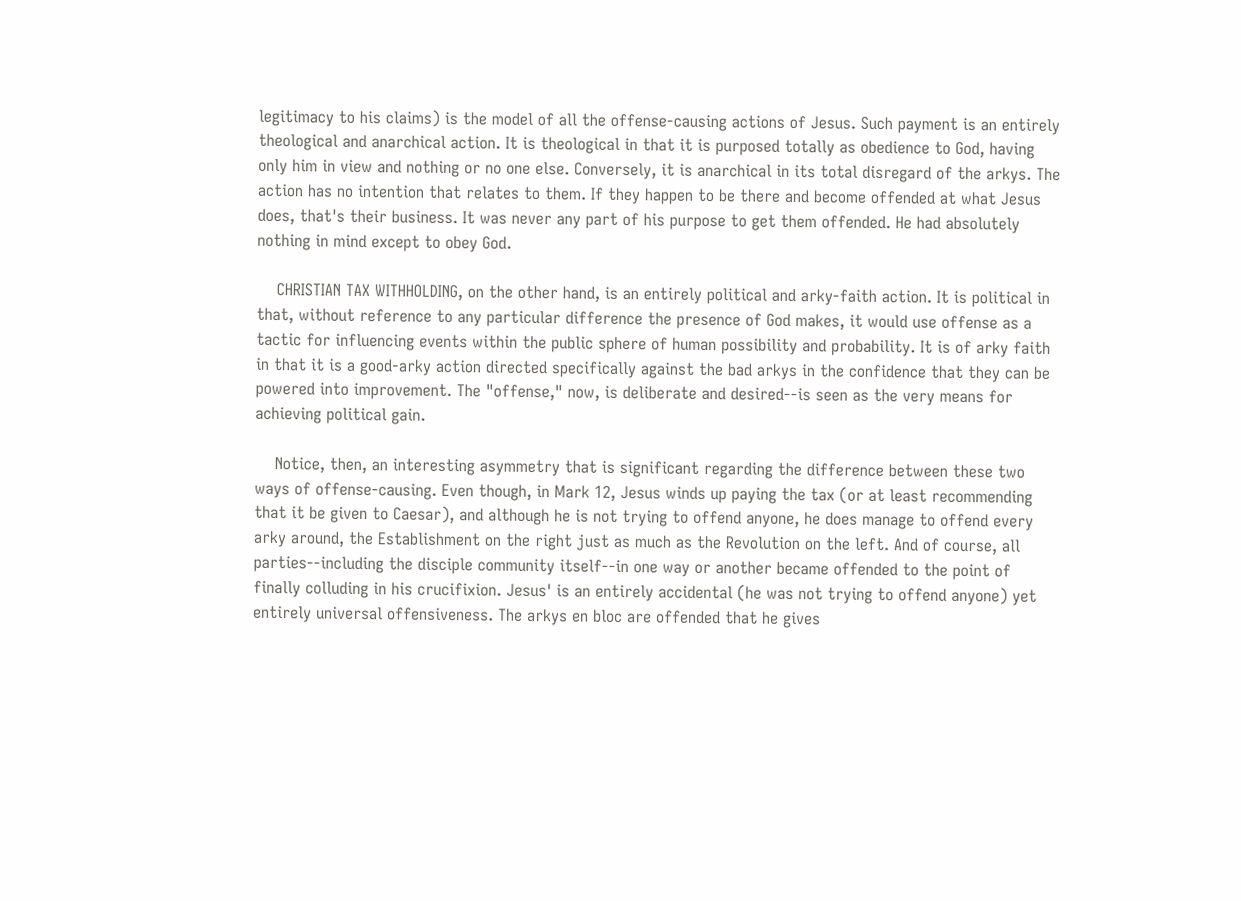legitimacy to his claims) is the model of all the offense-causing actions of Jesus. Such payment is an entirely theological and anarchical action. It is theological in that it is purposed totally as obedience to God, having only him in view and nothing or no one else. Conversely, it is anarchical in its total disregard of the arkys. The action has no intention that relates to them. If they happen to be there and become offended at what Jesus does, that's their business. It was never any part of his purpose to get them offended. He had absolutely nothing in mind except to obey God.

    CHRISTIAN TAX WITHHOLDING, on the other hand, is an entirely political and arky-faith action. It is political in that, without reference to any particular difference the presence of God makes, it would use offense as a tactic for influencing events within the public sphere of human possibility and probability. It is of arky faith in that it is a good-arky action directed specifically against the bad arkys in the confidence that they can be powered into improvement. The "offense," now, is deliberate and desired--is seen as the very means for achieving political gain.

    Notice, then, an interesting asymmetry that is significant regarding the difference between these two ways of offense-causing. Even though, in Mark 12, Jesus winds up paying the tax (or at least recommending that it be given to Caesar), and although he is not trying to offend anyone, he does manage to offend every arky around, the Establishment on the right just as much as the Revolution on the left. And of course, all parties--including the disciple community itself--in one way or another became offended to the point of finally colluding in his crucifixion. Jesus' is an entirely accidental (he was not trying to offend anyone) yet entirely universal offensiveness. The arkys en bloc are offended that he gives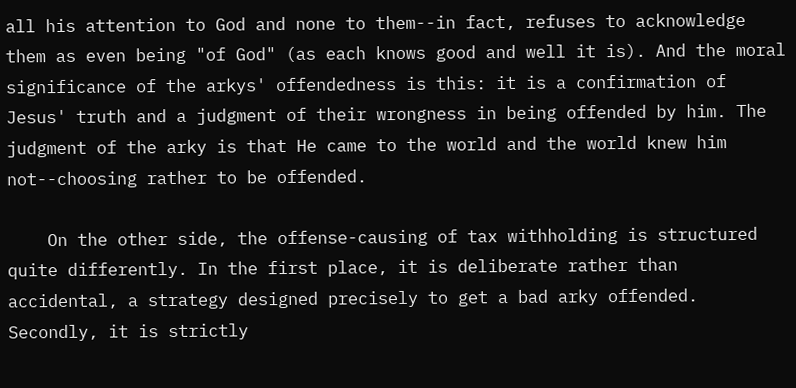all his attention to God and none to them--in fact, refuses to acknowledge them as even being "of God" (as each knows good and well it is). And the moral significance of the arkys' offendedness is this: it is a confirmation of Jesus' truth and a judgment of their wrongness in being offended by him. The judgment of the arky is that He came to the world and the world knew him not--choosing rather to be offended.

    On the other side, the offense-causing of tax withholding is structured quite differently. In the first place, it is deliberate rather than accidental, a strategy designed precisely to get a bad arky offended. Secondly, it is strictly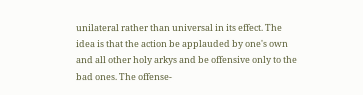unilateral rather than universal in its effect. The idea is that the action be applauded by one's own and all other holy arkys and be offensive only to the bad ones. The offense-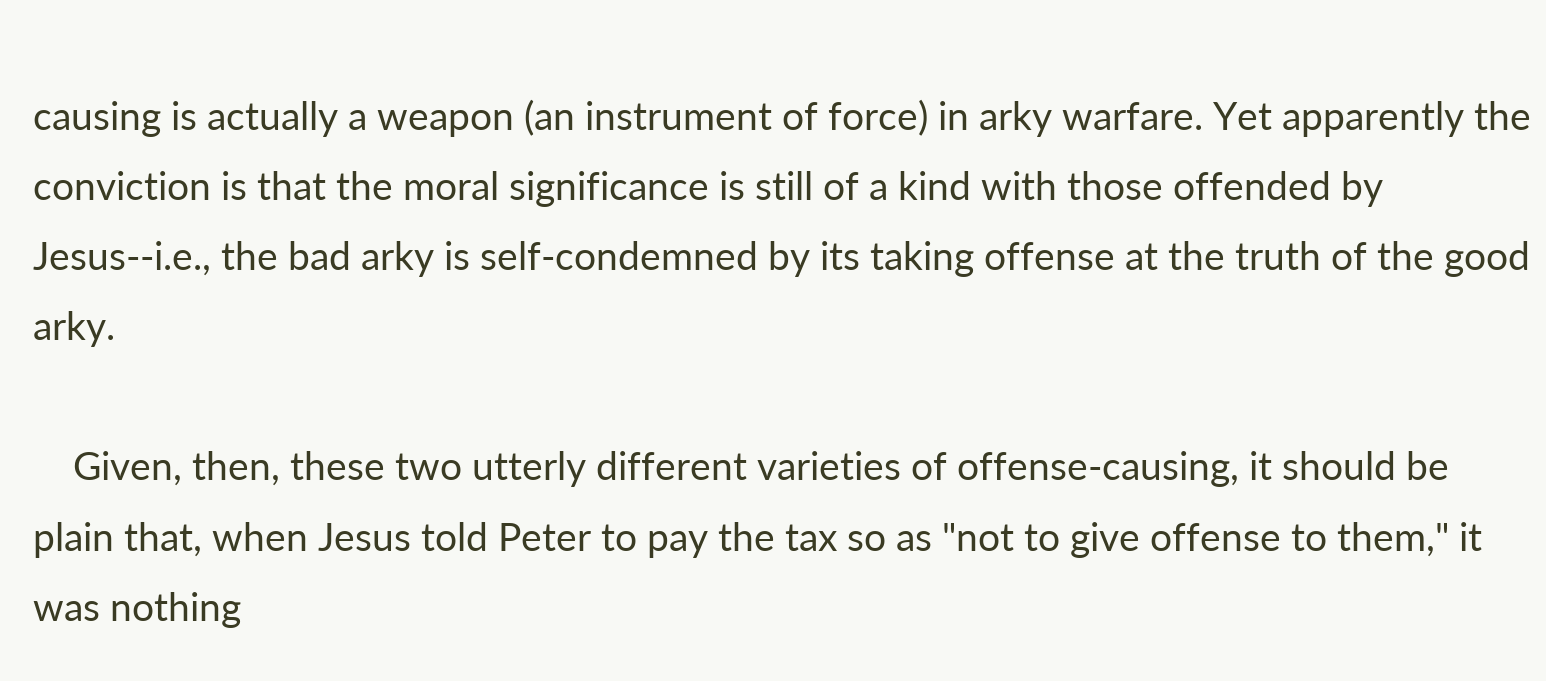causing is actually a weapon (an instrument of force) in arky warfare. Yet apparently the conviction is that the moral significance is still of a kind with those offended by Jesus--i.e., the bad arky is self-condemned by its taking offense at the truth of the good arky.

    Given, then, these two utterly different varieties of offense-causing, it should be plain that, when Jesus told Peter to pay the tax so as "not to give offense to them," it was nothing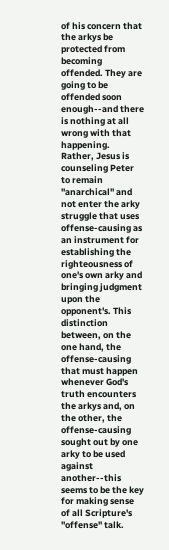of his concern that the arkys be protected from becoming offended. They are going to be offended soon enough--and there is nothing at all wrong with that happening. Rather, Jesus is counseling Peter to remain "anarchical" and not enter the arky struggle that uses offense-causing as an instrument for establishing the righteousness of one's own arky and bringing judgment upon the opponent's. This distinction between, on the one hand, the offense-causing that must happen whenever God's truth encounters the arkys and, on the other, the offense-causing sought out by one arky to be used against another--this seems to be the key for making sense of all Scripture's "offense" talk.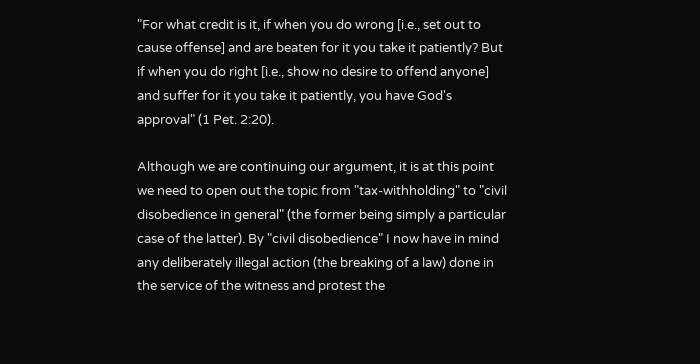"For what credit is it, if when you do wrong [i.e., set out to cause offense] and are beaten for it you take it patiently? But if when you do right [i.e., show no desire to offend anyone] and suffer for it you take it patiently, you have God's approval" (1 Pet. 2:20).

Although we are continuing our argument, it is at this point we need to open out the topic from "tax-withholding" to "civil disobedience in general" (the former being simply a particular case of the latter). By "civil disobedience" I now have in mind any deliberately illegal action (the breaking of a law) done in the service of the witness and protest the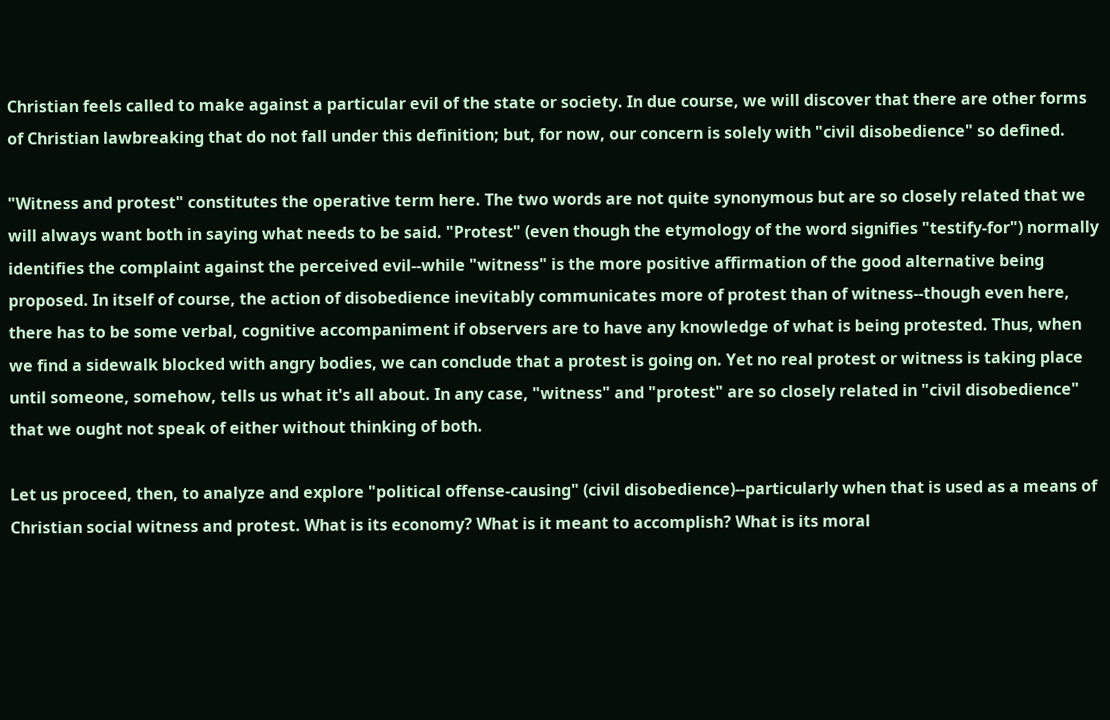Christian feels called to make against a particular evil of the state or society. In due course, we will discover that there are other forms of Christian lawbreaking that do not fall under this definition; but, for now, our concern is solely with "civil disobedience" so defined.

"Witness and protest" constitutes the operative term here. The two words are not quite synonymous but are so closely related that we will always want both in saying what needs to be said. "Protest" (even though the etymology of the word signifies "testify-for") normally identifies the complaint against the perceived evil--while "witness" is the more positive affirmation of the good alternative being proposed. In itself of course, the action of disobedience inevitably communicates more of protest than of witness--though even here, there has to be some verbal, cognitive accompaniment if observers are to have any knowledge of what is being protested. Thus, when we find a sidewalk blocked with angry bodies, we can conclude that a protest is going on. Yet no real protest or witness is taking place until someone, somehow, tells us what it's all about. In any case, "witness" and "protest" are so closely related in "civil disobedience" that we ought not speak of either without thinking of both.

Let us proceed, then, to analyze and explore "political offense-causing" (civil disobedience)--particularly when that is used as a means of Christian social witness and protest. What is its economy? What is it meant to accomplish? What is its moral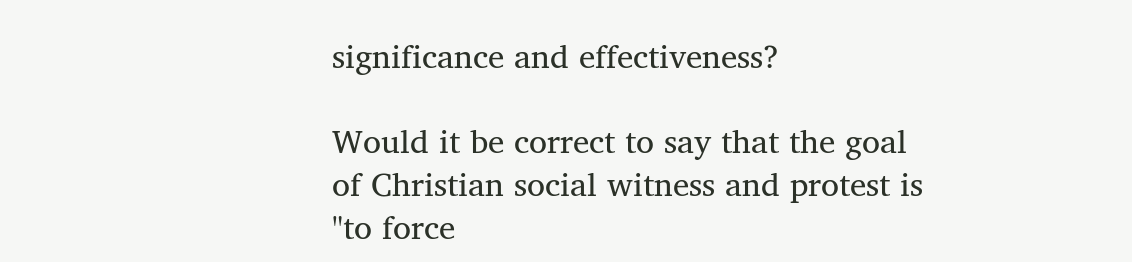significance and effectiveness?

Would it be correct to say that the goal of Christian social witness and protest is "to force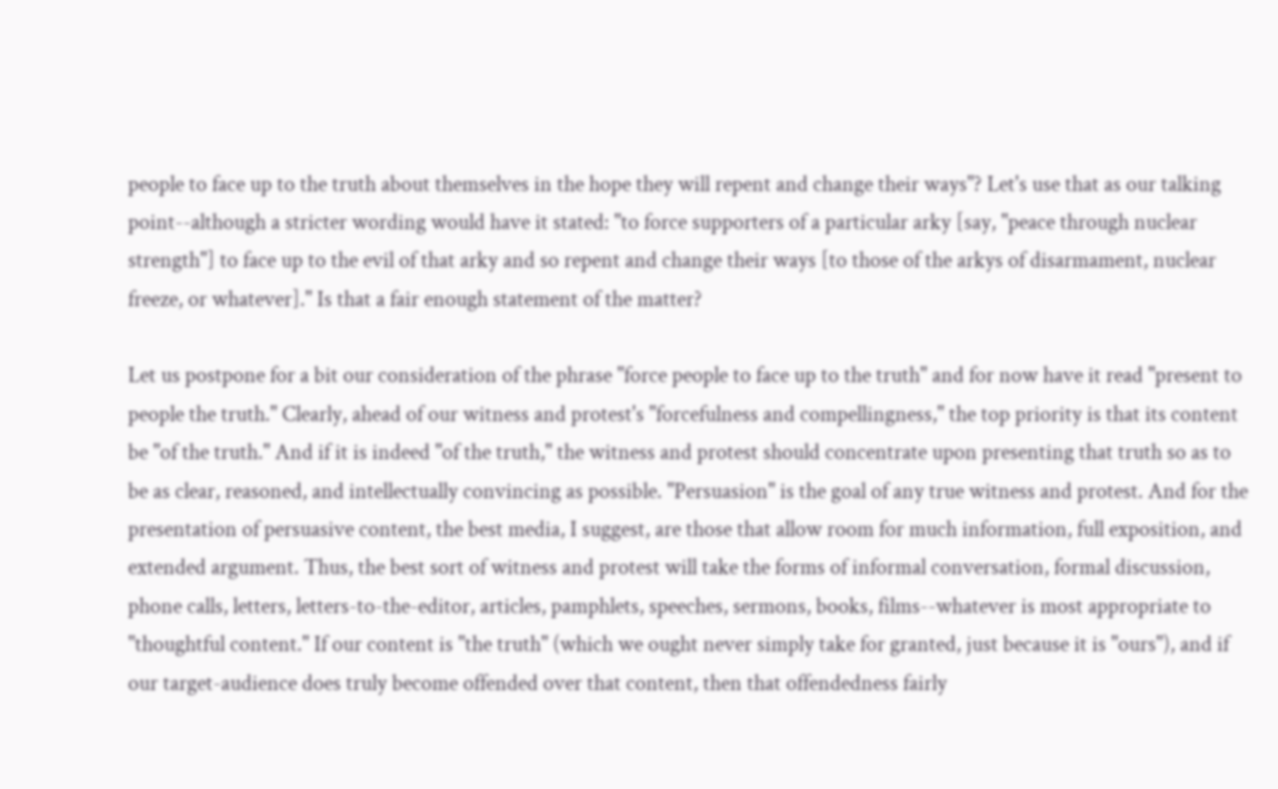people to face up to the truth about themselves in the hope they will repent and change their ways"? Let's use that as our talking point--although a stricter wording would have it stated: "to force supporters of a particular arky [say, "peace through nuclear strength"] to face up to the evil of that arky and so repent and change their ways [to those of the arkys of disarmament, nuclear freeze, or whatever]." Is that a fair enough statement of the matter?

Let us postpone for a bit our consideration of the phrase "force people to face up to the truth" and for now have it read "present to people the truth." Clearly, ahead of our witness and protest's "forcefulness and compellingness," the top priority is that its content be "of the truth." And if it is indeed "of the truth," the witness and protest should concentrate upon presenting that truth so as to be as clear, reasoned, and intellectually convincing as possible. "Persuasion" is the goal of any true witness and protest. And for the presentation of persuasive content, the best media, I suggest, are those that allow room for much information, full exposition, and extended argument. Thus, the best sort of witness and protest will take the forms of informal conversation, formal discussion, phone calls, letters, letters-to-the-editor, articles, pamphlets, speeches, sermons, books, films--whatever is most appropriate to "thoughtful content." If our content is "the truth" (which we ought never simply take for granted, just because it is "ours"), and if our target-audience does truly become offended over that content, then that offendedness fairly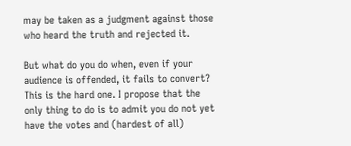may be taken as a judgment against those who heard the truth and rejected it.

But what do you do when, even if your audience is offended, it fails to convert? This is the hard one. I propose that the only thing to do is to admit you do not yet have the votes and (hardest of all)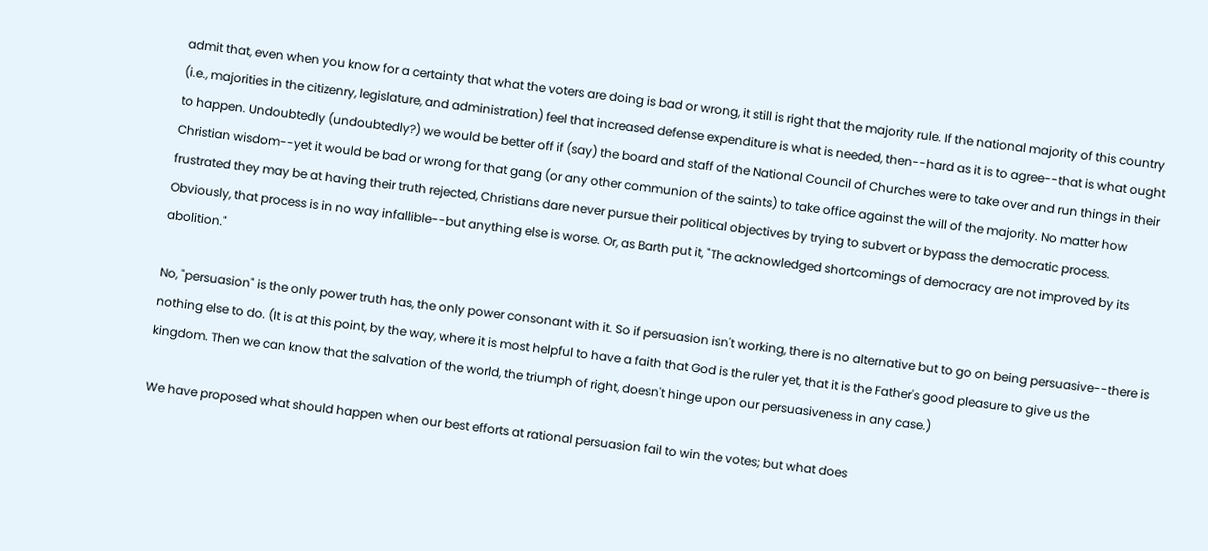admit that, even when you know for a certainty that what the voters are doing is bad or wrong, it still is right that the majority rule. If the national majority of this country (i.e., majorities in the citizenry, legislature, and administration) feel that increased defense expenditure is what is needed, then--hard as it is to agree--that is what ought to happen. Undoubtedly (undoubtedly?) we would be better off if (say) the board and staff of the National Council of Churches were to take over and run things in their Christian wisdom--yet it would be bad or wrong for that gang (or any other communion of the saints) to take office against the will of the majority. No matter how frustrated they may be at having their truth rejected, Christians dare never pursue their political objectives by trying to subvert or bypass the democratic process. Obviously, that process is in no way infallible--but anything else is worse. Or, as Barth put it, "The acknowledged shortcomings of democracy are not improved by its abolition."

No, "persuasion" is the only power truth has, the only power consonant with it. So if persuasion isn't working, there is no alternative but to go on being persuasive--there is nothing else to do. (It is at this point, by the way, where it is most helpful to have a faith that God is the ruler yet, that it is the Father's good pleasure to give us the kingdom. Then we can know that the salvation of the world, the triumph of right, doesn't hinge upon our persuasiveness in any case.)

We have proposed what should happen when our best efforts at rational persuasion fail to win the votes; but what does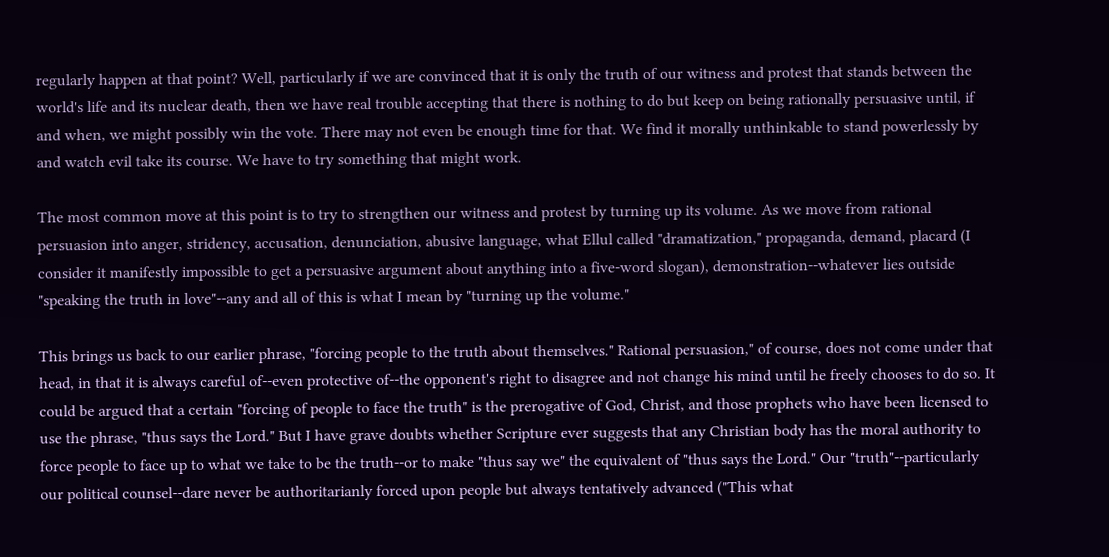regularly happen at that point? Well, particularly if we are convinced that it is only the truth of our witness and protest that stands between the world's life and its nuclear death, then we have real trouble accepting that there is nothing to do but keep on being rationally persuasive until, if and when, we might possibly win the vote. There may not even be enough time for that. We find it morally unthinkable to stand powerlessly by and watch evil take its course. We have to try something that might work.

The most common move at this point is to try to strengthen our witness and protest by turning up its volume. As we move from rational persuasion into anger, stridency, accusation, denunciation, abusive language, what Ellul called "dramatization," propaganda, demand, placard (I consider it manifestly impossible to get a persuasive argument about anything into a five-word slogan), demonstration--whatever lies outside "speaking the truth in love"--any and all of this is what I mean by "turning up the volume."

This brings us back to our earlier phrase, "forcing people to the truth about themselves." Rational persuasion," of course, does not come under that head, in that it is always careful of--even protective of--the opponent's right to disagree and not change his mind until he freely chooses to do so. It could be argued that a certain "forcing of people to face the truth" is the prerogative of God, Christ, and those prophets who have been licensed to use the phrase, "thus says the Lord." But I have grave doubts whether Scripture ever suggests that any Christian body has the moral authority to force people to face up to what we take to be the truth--or to make "thus say we" the equivalent of "thus says the Lord." Our "truth"--particularly our political counsel--dare never be authoritarianly forced upon people but always tentatively advanced ("This what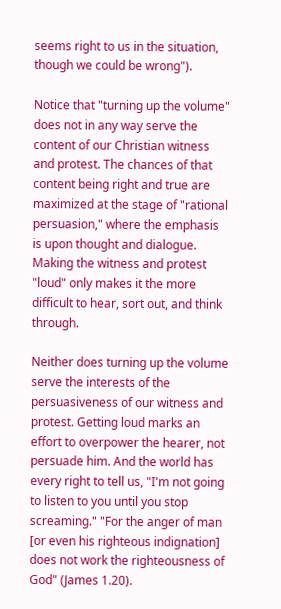seems right to us in the situation, though we could be wrong").

Notice that "turning up the volume" does not in any way serve the content of our Christian witness and protest. The chances of that content being right and true are maximized at the stage of "rational persuasion," where the emphasis is upon thought and dialogue. Making the witness and protest "loud" only makes it the more difficult to hear, sort out, and think through.

Neither does turning up the volume serve the interests of the persuasiveness of our witness and protest. Getting loud marks an effort to overpower the hearer, not persuade him. And the world has every right to tell us, "I'm not going to listen to you until you stop screaming." "For the anger of man [or even his righteous indignation] does not work the righteousness of God" (James 1.20).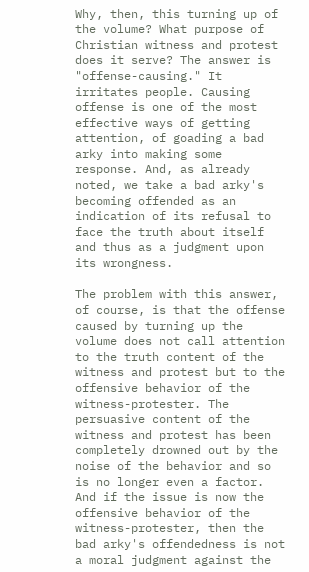Why, then, this turning up of the volume? What purpose of Christian witness and protest does it serve? The answer is "offense-causing." It irritates people. Causing offense is one of the most effective ways of getting attention, of goading a bad arky into making some response. And, as already noted, we take a bad arky's becoming offended as an indication of its refusal to face the truth about itself and thus as a judgment upon its wrongness.

The problem with this answer, of course, is that the offense caused by turning up the volume does not call attention to the truth content of the witness and protest but to the offensive behavior of the witness-protester. The persuasive content of the witness and protest has been completely drowned out by the noise of the behavior and so is no longer even a factor. And if the issue is now the offensive behavior of the witness-protester, then the bad arky's offendedness is not a moral judgment against the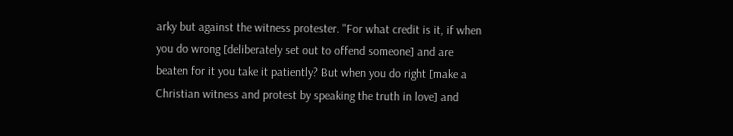arky but against the witness protester. "For what credit is it, if when you do wrong [deliberately set out to offend someone] and are beaten for it you take it patiently? But when you do right [make a Christian witness and protest by speaking the truth in love] and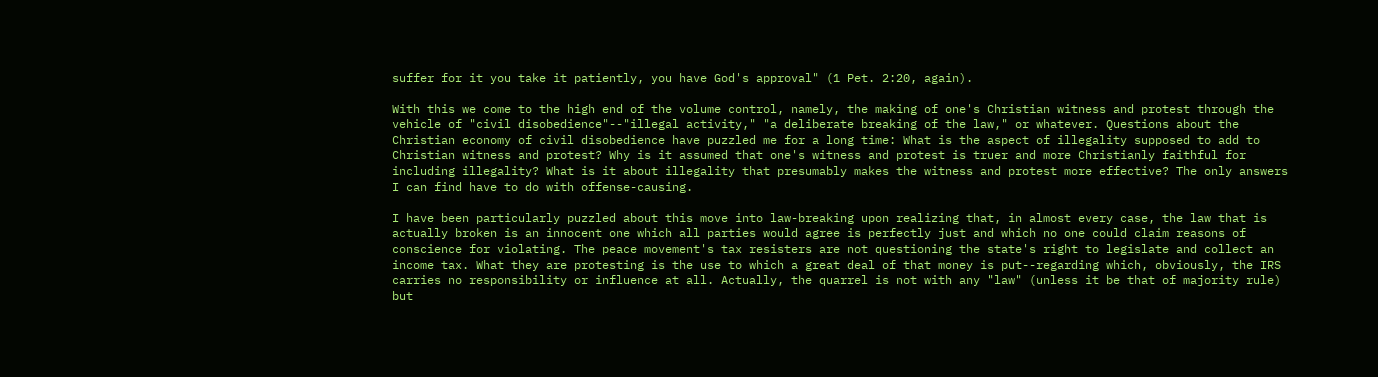suffer for it you take it patiently, you have God's approval" (1 Pet. 2:20, again).

With this we come to the high end of the volume control, namely, the making of one's Christian witness and protest through the vehicle of "civil disobedience"--"illegal activity," "a deliberate breaking of the law," or whatever. Questions about the Christian economy of civil disobedience have puzzled me for a long time: What is the aspect of illegality supposed to add to Christian witness and protest? Why is it assumed that one's witness and protest is truer and more Christianly faithful for including illegality? What is it about illegality that presumably makes the witness and protest more effective? The only answers I can find have to do with offense-causing.

I have been particularly puzzled about this move into law-breaking upon realizing that, in almost every case, the law that is actually broken is an innocent one which all parties would agree is perfectly just and which no one could claim reasons of conscience for violating. The peace movement's tax resisters are not questioning the state's right to legislate and collect an income tax. What they are protesting is the use to which a great deal of that money is put--regarding which, obviously, the IRS carries no responsibility or influence at all. Actually, the quarrel is not with any "law" (unless it be that of majority rule) but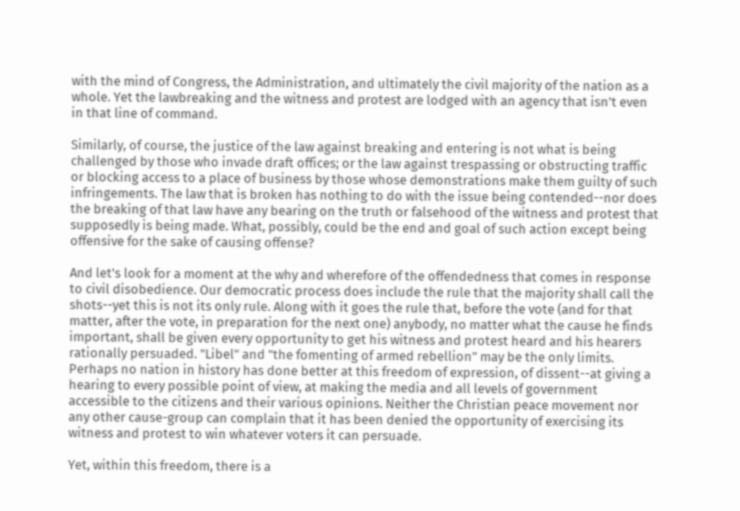with the mind of Congress, the Administration, and ultimately the civil majority of the nation as a whole. Yet the lawbreaking and the witness and protest are lodged with an agency that isn't even in that line of command.

Similarly, of course, the justice of the law against breaking and entering is not what is being challenged by those who invade draft offices; or the law against trespassing or obstructing traffic or blocking access to a place of business by those whose demonstrations make them guilty of such infringements. The law that is broken has nothing to do with the issue being contended--nor does the breaking of that law have any bearing on the truth or falsehood of the witness and protest that supposedly is being made. What, possibly, could be the end and goal of such action except being offensive for the sake of causing offense?

And let's look for a moment at the why and wherefore of the offendedness that comes in response to civil disobedience. Our democratic process does include the rule that the majority shall call the shots--yet this is not its only rule. Along with it goes the rule that, before the vote (and for that matter, after the vote, in preparation for the next one) anybody, no matter what the cause he finds important, shall be given every opportunity to get his witness and protest heard and his hearers rationally persuaded. "Libel" and "the fomenting of armed rebellion" may be the only limits. Perhaps no nation in history has done better at this freedom of expression, of dissent--at giving a hearing to every possible point of view, at making the media and all levels of government accessible to the citizens and their various opinions. Neither the Christian peace movement nor any other cause-group can complain that it has been denied the opportunity of exercising its witness and protest to win whatever voters it can persuade.

Yet, within this freedom, there is a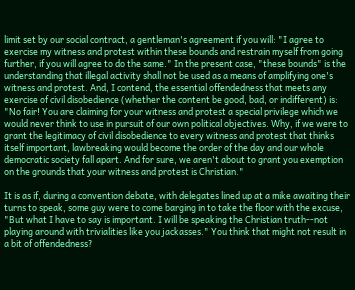limit set by our social contract, a gentleman's agreement if you will: "I agree to exercise my witness and protest within these bounds and restrain myself from going further, if you will agree to do the same." In the present case, "these bounds" is the understanding that illegal activity shall not be used as a means of amplifying one's witness and protest. And, I contend, the essential offendedness that meets any exercise of civil disobedience (whether the content be good, bad, or indifferent) is: "No fair! You are claiming for your witness and protest a special privilege which we would never think to use in pursuit of our own political objectives. Why, if we were to grant the legitimacy of civil disobedience to every witness and protest that thinks itself important, lawbreaking would become the order of the day and our whole democratic society fall apart. And for sure, we aren't about to grant you exemption on the grounds that your witness and protest is Christian."

It is as if, during a convention debate, with delegates lined up at a mike awaiting their turns to speak, some guy were to come barging in to take the floor with the excuse, "But what I have to say is important. I will be speaking the Christian truth--not playing around with trivialities like you jackasses." You think that might not result in a bit of offendedness?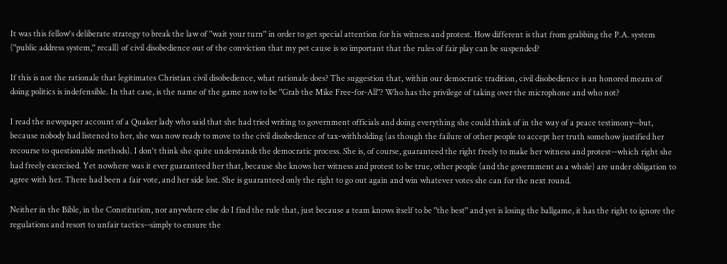It was this fellow's deliberate strategy to break the law of "wait your turn" in order to get special attention for his witness and protest. How different is that from grabbing the P.A. system ("public address system," recall) of civil disobedience out of the conviction that my pet cause is so important that the rules of fair play can be suspended?

If this is not the rationale that legitimates Christian civil disobedience, what rationale does? The suggestion that, within our democratic tradition, civil disobedience is an honored means of doing politics is indefensible. In that case, is the name of the game now to be "Grab the Mike Free-for-All"? Who has the privilege of taking over the microphone and who not?

I read the newspaper account of a Quaker lady who said that she had tried writing to government officials and doing everything she could think of in the way of a peace testimony--but, because nobody had listened to her, she was now ready to move to the civil disobedience of tax-withholding (as though the failure of other people to accept her truth somehow justified her recourse to questionable methods). I don't think she quite understands the democratic process. She is, of course, guaranteed the right freely to make her witness and protest--which right she had freely exercised. Yet nowhere was it ever guaranteed her that, because she knows her witness and protest to be true, other people (and the government as a whole) are under obligation to agree with her. There had been a fair vote, and her side lost. She is guaranteed only the right to go out again and win whatever votes she can for the next round.

Neither in the Bible, in the Constitution, nor anywhere else do I find the rule that, just because a team knows itself to be "the best" and yet is losing the ballgame, it has the right to ignore the regulations and resort to unfair tactics--simply to ensure the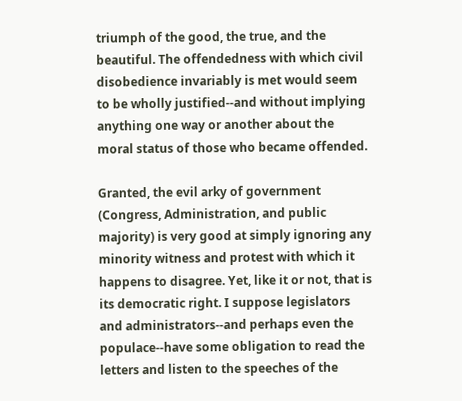triumph of the good, the true, and the beautiful. The offendedness with which civil disobedience invariably is met would seem to be wholly justified--and without implying anything one way or another about the moral status of those who became offended.

Granted, the evil arky of government (Congress, Administration, and public majority) is very good at simply ignoring any minority witness and protest with which it happens to disagree. Yet, like it or not, that is its democratic right. I suppose legislators and administrators--and perhaps even the populace--have some obligation to read the letters and listen to the speeches of the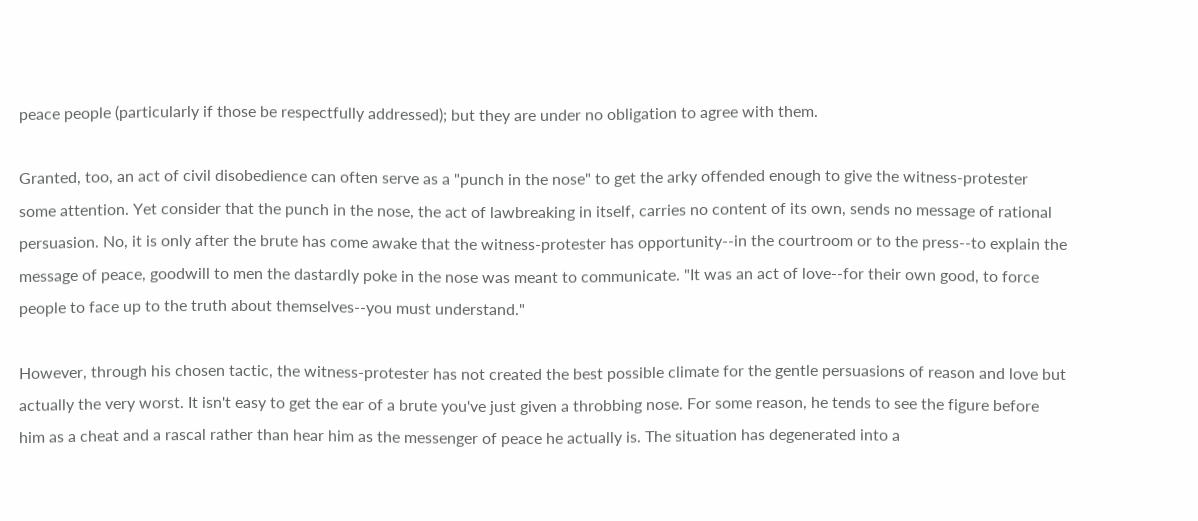peace people (particularly if those be respectfully addressed); but they are under no obligation to agree with them.

Granted, too, an act of civil disobedience can often serve as a "punch in the nose" to get the arky offended enough to give the witness-protester some attention. Yet consider that the punch in the nose, the act of lawbreaking in itself, carries no content of its own, sends no message of rational persuasion. No, it is only after the brute has come awake that the witness-protester has opportunity--in the courtroom or to the press--to explain the message of peace, goodwill to men the dastardly poke in the nose was meant to communicate. "It was an act of love--for their own good, to force people to face up to the truth about themselves--you must understand."

However, through his chosen tactic, the witness-protester has not created the best possible climate for the gentle persuasions of reason and love but actually the very worst. It isn't easy to get the ear of a brute you've just given a throbbing nose. For some reason, he tends to see the figure before him as a cheat and a rascal rather than hear him as the messenger of peace he actually is. The situation has degenerated into a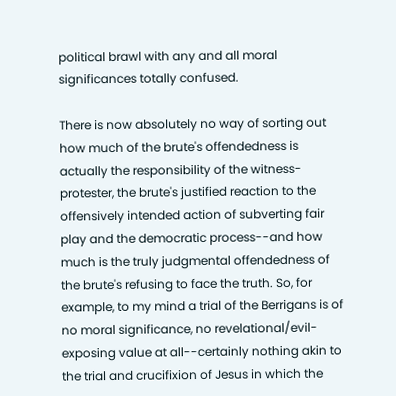political brawl with any and all moral significances totally confused.

There is now absolutely no way of sorting out how much of the brute's offendedness is actually the responsibility of the witness-protester, the brute's justified reaction to the offensively intended action of subverting fair play and the democratic process--and how much is the truly judgmental offendedness of the brute's refusing to face the truth. So, for example, to my mind a trial of the Berrigans is of no moral significance, no revelational/evil-exposing value at all--certainly nothing akin to the trial and crucifixion of Jesus in which the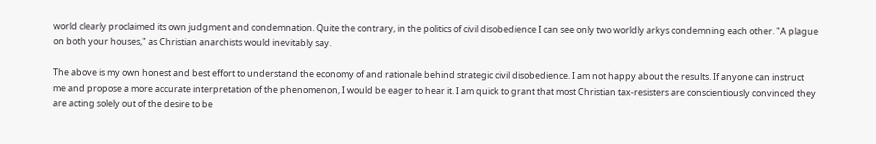world clearly proclaimed its own judgment and condemnation. Quite the contrary, in the politics of civil disobedience I can see only two worldly arkys condemning each other. "A plague on both your houses," as Christian anarchists would inevitably say.

The above is my own honest and best effort to understand the economy of and rationale behind strategic civil disobedience. I am not happy about the results. If anyone can instruct me and propose a more accurate interpretation of the phenomenon, I would be eager to hear it. I am quick to grant that most Christian tax-resisters are conscientiously convinced they are acting solely out of the desire to be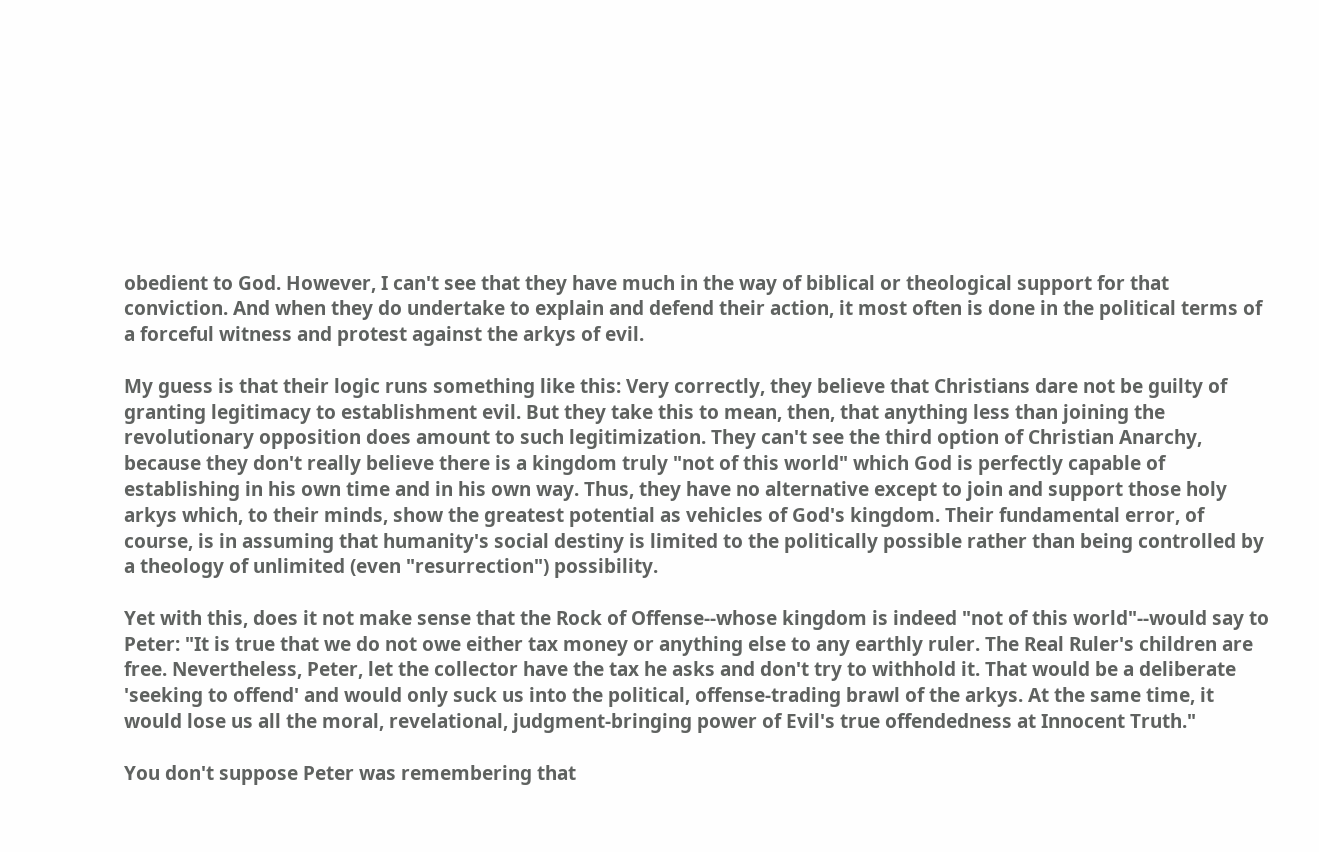obedient to God. However, I can't see that they have much in the way of biblical or theological support for that conviction. And when they do undertake to explain and defend their action, it most often is done in the political terms of a forceful witness and protest against the arkys of evil.

My guess is that their logic runs something like this: Very correctly, they believe that Christians dare not be guilty of granting legitimacy to establishment evil. But they take this to mean, then, that anything less than joining the revolutionary opposition does amount to such legitimization. They can't see the third option of Christian Anarchy, because they don't really believe there is a kingdom truly "not of this world" which God is perfectly capable of establishing in his own time and in his own way. Thus, they have no alternative except to join and support those holy arkys which, to their minds, show the greatest potential as vehicles of God's kingdom. Their fundamental error, of course, is in assuming that humanity's social destiny is limited to the politically possible rather than being controlled by a theology of unlimited (even "resurrection") possibility.

Yet with this, does it not make sense that the Rock of Offense--whose kingdom is indeed "not of this world"--would say to Peter: "It is true that we do not owe either tax money or anything else to any earthly ruler. The Real Ruler's children are free. Nevertheless, Peter, let the collector have the tax he asks and don't try to withhold it. That would be a deliberate 'seeking to offend' and would only suck us into the political, offense-trading brawl of the arkys. At the same time, it would lose us all the moral, revelational, judgment-bringing power of Evil's true offendedness at Innocent Truth."

You don't suppose Peter was remembering that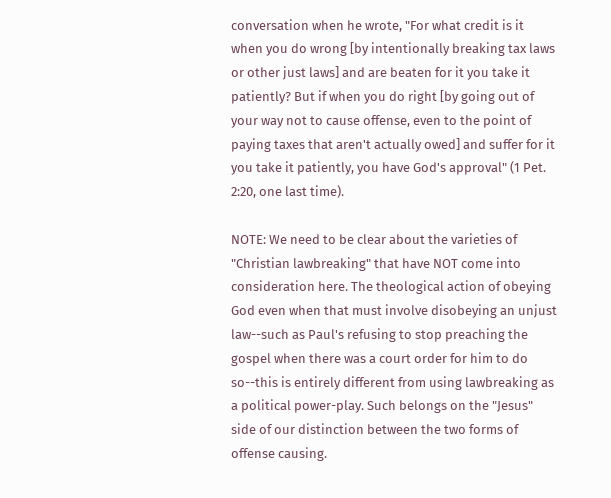conversation when he wrote, "For what credit is it when you do wrong [by intentionally breaking tax laws or other just laws] and are beaten for it you take it patiently? But if when you do right [by going out of your way not to cause offense, even to the point of paying taxes that aren't actually owed] and suffer for it you take it patiently, you have God's approval" (1 Pet. 2:20, one last time).

NOTE: We need to be clear about the varieties of "Christian lawbreaking" that have NOT come into consideration here. The theological action of obeying God even when that must involve disobeying an unjust law--such as Paul's refusing to stop preaching the gospel when there was a court order for him to do so--this is entirely different from using lawbreaking as a political power-play. Such belongs on the "Jesus" side of our distinction between the two forms of offense causing.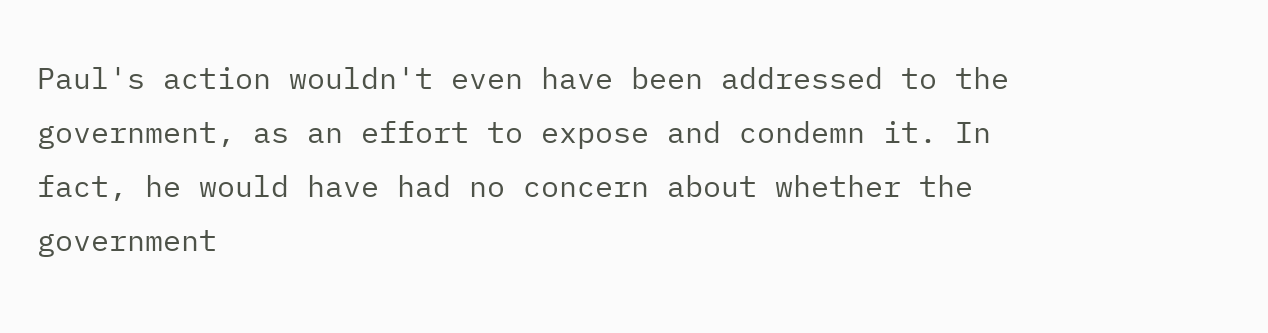Paul's action wouldn't even have been addressed to the government, as an effort to expose and condemn it. In fact, he would have had no concern about whether the government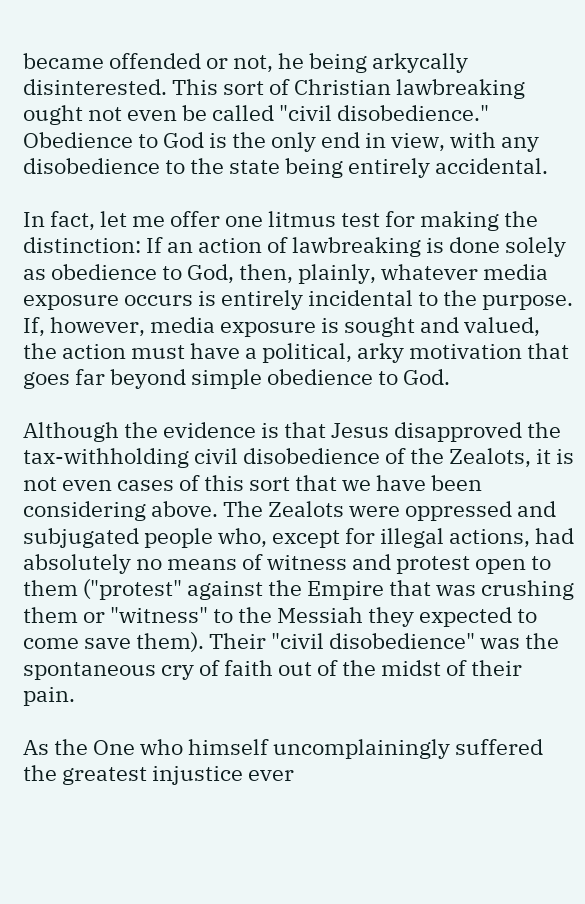became offended or not, he being arkycally disinterested. This sort of Christian lawbreaking ought not even be called "civil disobedience." Obedience to God is the only end in view, with any disobedience to the state being entirely accidental.

In fact, let me offer one litmus test for making the distinction: If an action of lawbreaking is done solely as obedience to God, then, plainly, whatever media exposure occurs is entirely incidental to the purpose. If, however, media exposure is sought and valued, the action must have a political, arky motivation that goes far beyond simple obedience to God.

Although the evidence is that Jesus disapproved the tax-withholding civil disobedience of the Zealots, it is not even cases of this sort that we have been considering above. The Zealots were oppressed and subjugated people who, except for illegal actions, had absolutely no means of witness and protest open to them ("protest" against the Empire that was crushing them or "witness" to the Messiah they expected to come save them). Their "civil disobedience" was the spontaneous cry of faith out of the midst of their pain.

As the One who himself uncomplainingly suffered the greatest injustice ever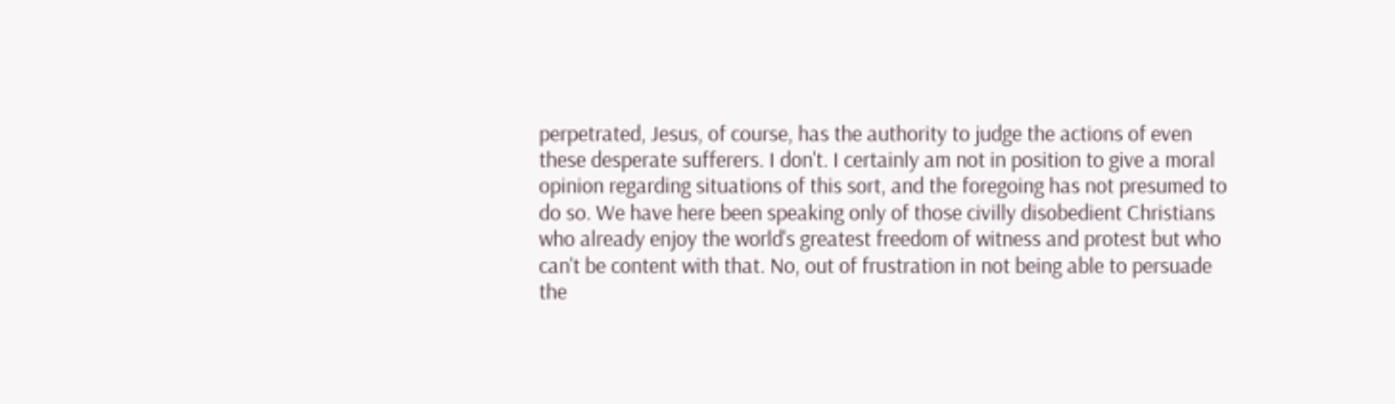perpetrated, Jesus, of course, has the authority to judge the actions of even these desperate sufferers. I don't. I certainly am not in position to give a moral opinion regarding situations of this sort, and the foregoing has not presumed to do so. We have here been speaking only of those civilly disobedient Christians who already enjoy the world's greatest freedom of witness and protest but who can't be content with that. No, out of frustration in not being able to persuade the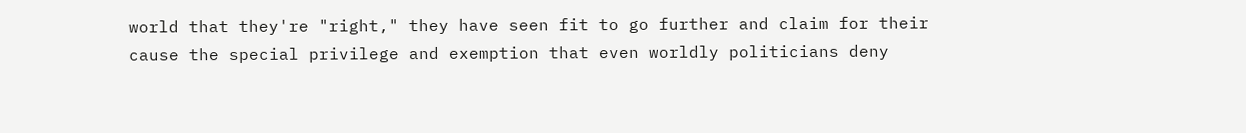world that they're "right," they have seen fit to go further and claim for their cause the special privilege and exemption that even worldly politicians deny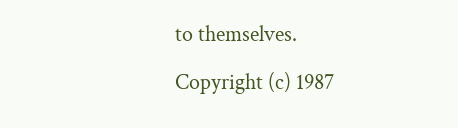to themselves.

Copyright (c) 1987